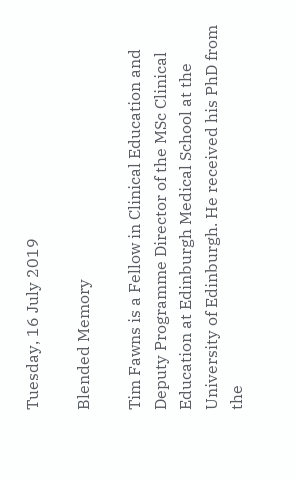Tuesday, 16 July 2019

Blended Memory

Tim Fawns is a Fellow in Clinical Education and Deputy Programme Director of the MSc Clinical Education at Edinburgh Medical School at the University of Edinburgh. He received his PhD from the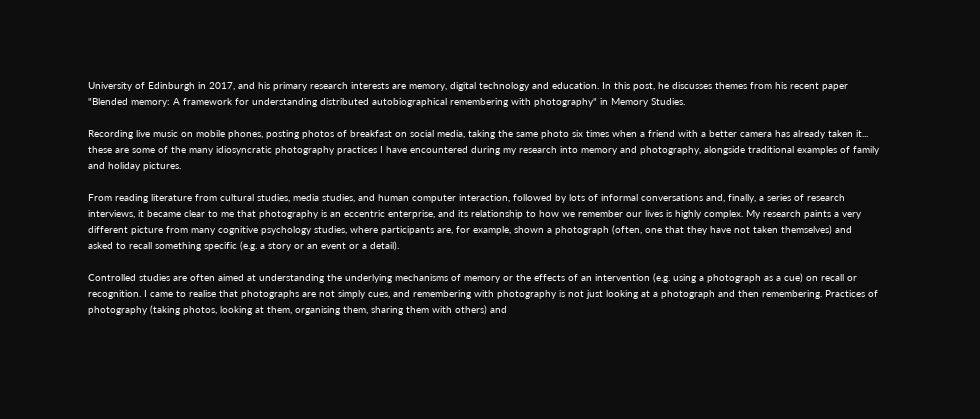University of Edinburgh in 2017, and his primary research interests are memory, digital technology and education. In this post, he discusses themes from his recent paper "Blended memory: A framework for understanding distributed autobiographical remembering with photography" in Memory Studies.

Recording live music on mobile phones, posting photos of breakfast on social media, taking the same photo six times when a friend with a better camera has already taken it... these are some of the many idiosyncratic photography practices I have encountered during my research into memory and photography, alongside traditional examples of family and holiday pictures.

From reading literature from cultural studies, media studies, and human computer interaction, followed by lots of informal conversations and, finally, a series of research interviews, it became clear to me that photography is an eccentric enterprise, and its relationship to how we remember our lives is highly complex. My research paints a very different picture from many cognitive psychology studies, where participants are, for example, shown a photograph (often, one that they have not taken themselves) and asked to recall something specific (e.g. a story or an event or a detail).

Controlled studies are often aimed at understanding the underlying mechanisms of memory or the effects of an intervention (e.g. using a photograph as a cue) on recall or recognition. I came to realise that photographs are not simply cues, and remembering with photography is not just looking at a photograph and then remembering. Practices of photography (taking photos, looking at them, organising them, sharing them with others) and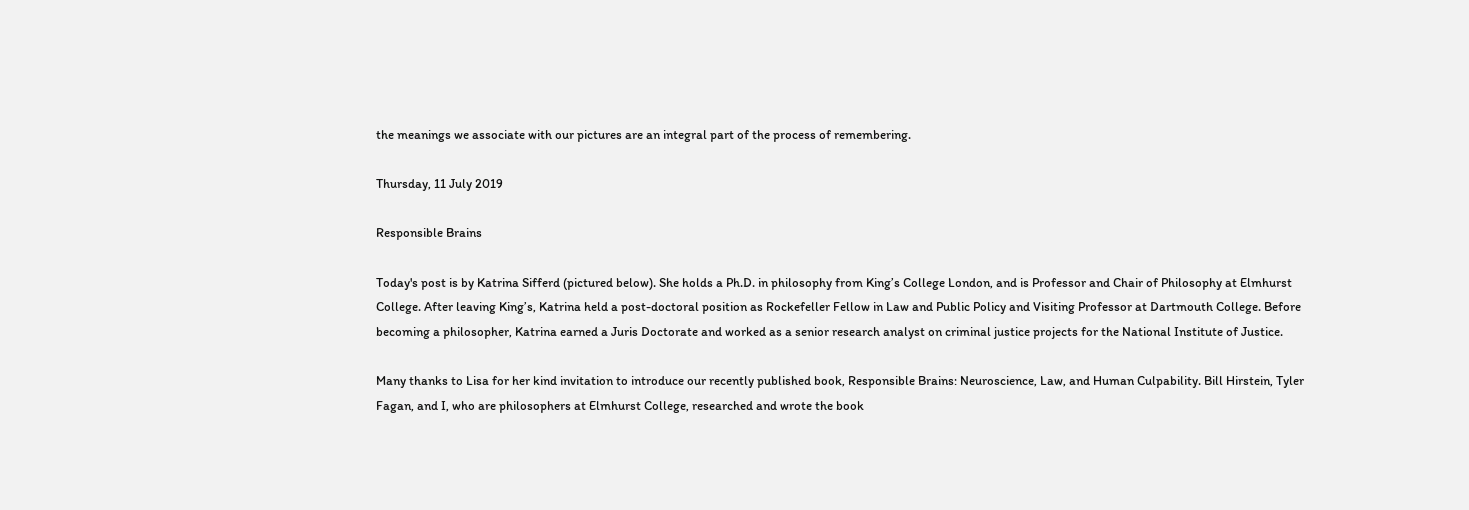the meanings we associate with our pictures are an integral part of the process of remembering.

Thursday, 11 July 2019

Responsible Brains

Today's post is by Katrina Sifferd (pictured below). She holds a Ph.D. in philosophy from King’s College London, and is Professor and Chair of Philosophy at Elmhurst College. After leaving King’s, Katrina held a post-doctoral position as Rockefeller Fellow in Law and Public Policy and Visiting Professor at Dartmouth College. Before becoming a philosopher, Katrina earned a Juris Doctorate and worked as a senior research analyst on criminal justice projects for the National Institute of Justice.

Many thanks to Lisa for her kind invitation to introduce our recently published book, Responsible Brains: Neuroscience, Law, and Human Culpability. Bill Hirstein, Tyler Fagan, and I, who are philosophers at Elmhurst College, researched and wrote the book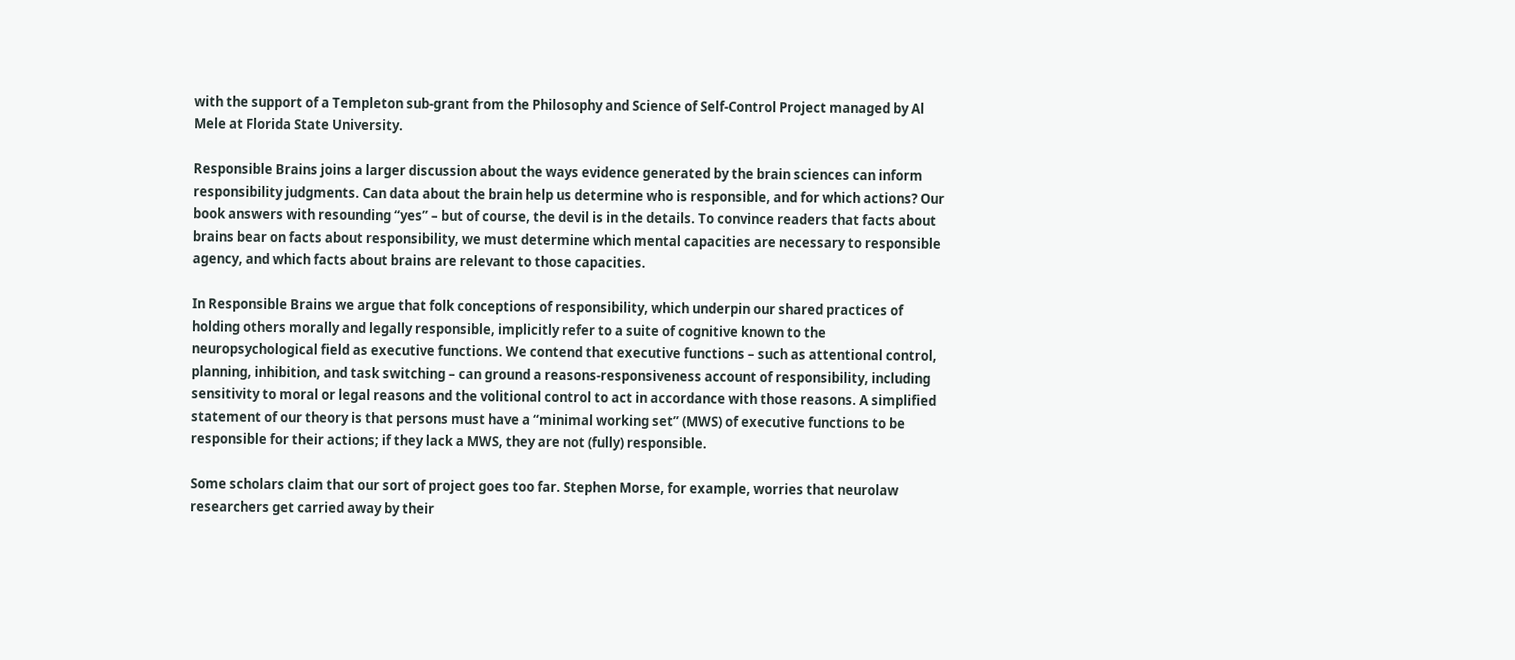with the support of a Templeton sub-grant from the Philosophy and Science of Self-Control Project managed by Al Mele at Florida State University.

Responsible Brains joins a larger discussion about the ways evidence generated by the brain sciences can inform responsibility judgments. Can data about the brain help us determine who is responsible, and for which actions? Our book answers with resounding “yes” – but of course, the devil is in the details. To convince readers that facts about brains bear on facts about responsibility, we must determine which mental capacities are necessary to responsible agency, and which facts about brains are relevant to those capacities.

In Responsible Brains we argue that folk conceptions of responsibility, which underpin our shared practices of holding others morally and legally responsible, implicitly refer to a suite of cognitive known to the neuropsychological field as executive functions. We contend that executive functions – such as attentional control, planning, inhibition, and task switching – can ground a reasons-responsiveness account of responsibility, including sensitivity to moral or legal reasons and the volitional control to act in accordance with those reasons. A simplified statement of our theory is that persons must have a “minimal working set” (MWS) of executive functions to be responsible for their actions; if they lack a MWS, they are not (fully) responsible.

Some scholars claim that our sort of project goes too far. Stephen Morse, for example, worries that neurolaw researchers get carried away by their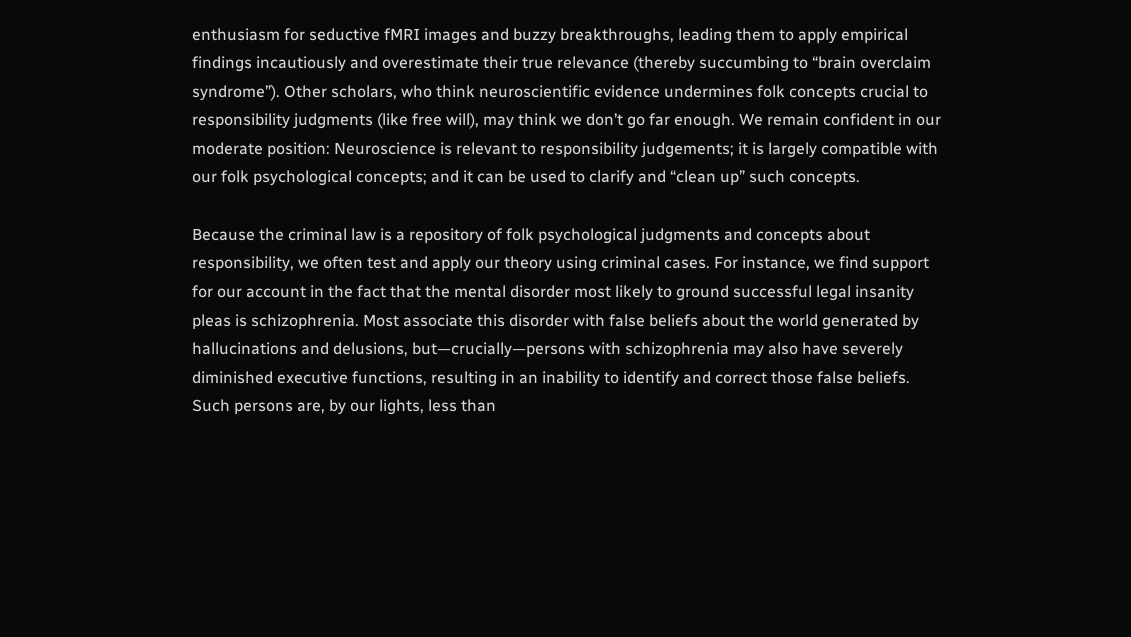enthusiasm for seductive fMRI images and buzzy breakthroughs, leading them to apply empirical findings incautiously and overestimate their true relevance (thereby succumbing to “brain overclaim syndrome”). Other scholars, who think neuroscientific evidence undermines folk concepts crucial to responsibility judgments (like free will), may think we don’t go far enough. We remain confident in our moderate position: Neuroscience is relevant to responsibility judgements; it is largely compatible with our folk psychological concepts; and it can be used to clarify and “clean up” such concepts.

Because the criminal law is a repository of folk psychological judgments and concepts about responsibility, we often test and apply our theory using criminal cases. For instance, we find support for our account in the fact that the mental disorder most likely to ground successful legal insanity pleas is schizophrenia. Most associate this disorder with false beliefs about the world generated by hallucinations and delusions, but—crucially—persons with schizophrenia may also have severely diminished executive functions, resulting in an inability to identify and correct those false beliefs. Such persons are, by our lights, less than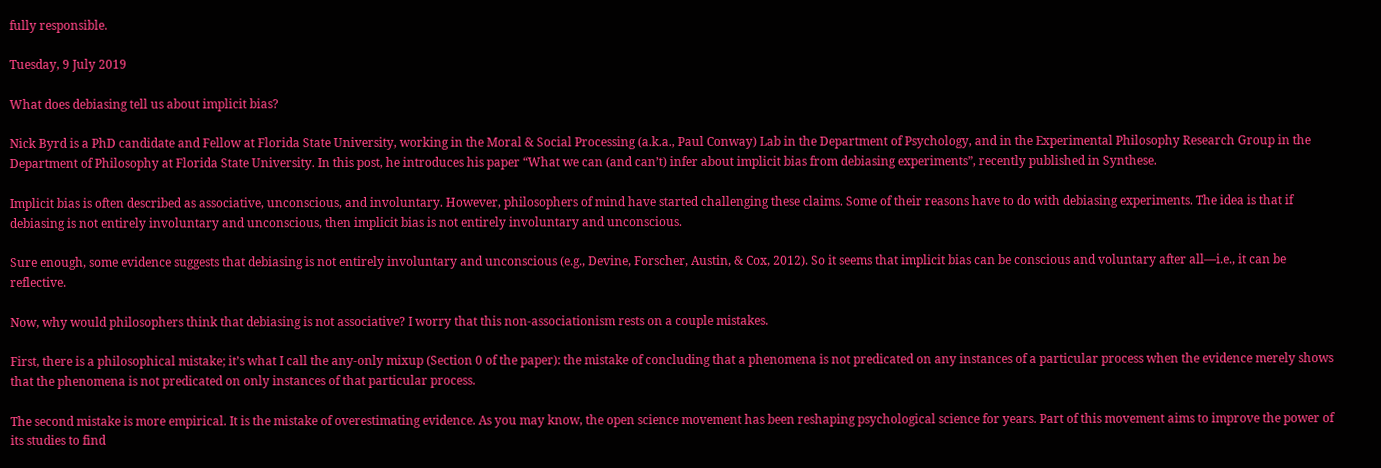fully responsible.

Tuesday, 9 July 2019

What does debiasing tell us about implicit bias?

Nick Byrd is a PhD candidate and Fellow at Florida State University, working in the Moral & Social Processing (a.k.a., Paul Conway) Lab in the Department of Psychology, and in the Experimental Philosophy Research Group in the Department of Philosophy at Florida State University. In this post, he introduces his paper “What we can (and can’t) infer about implicit bias from debiasing experiments”, recently published in Synthese.

Implicit bias is often described as associative, unconscious, and involuntary. However, philosophers of mind have started challenging these claims. Some of their reasons have to do with debiasing experiments. The idea is that if debiasing is not entirely involuntary and unconscious, then implicit bias is not entirely involuntary and unconscious.

Sure enough, some evidence suggests that debiasing is not entirely involuntary and unconscious (e.g., Devine, Forscher, Austin, & Cox, 2012). So it seems that implicit bias can be conscious and voluntary after all—i.e., it can be reflective.

Now, why would philosophers think that debiasing is not associative? I worry that this non-associationism rests on a couple mistakes.

First, there is a philosophical mistake; it’s what I call the any-only mixup (Section 0 of the paper): the mistake of concluding that a phenomena is not predicated on any instances of a particular process when the evidence merely shows that the phenomena is not predicated on only instances of that particular process.

The second mistake is more empirical. It is the mistake of overestimating evidence. As you may know, the open science movement has been reshaping psychological science for years. Part of this movement aims to improve the power of its studies to find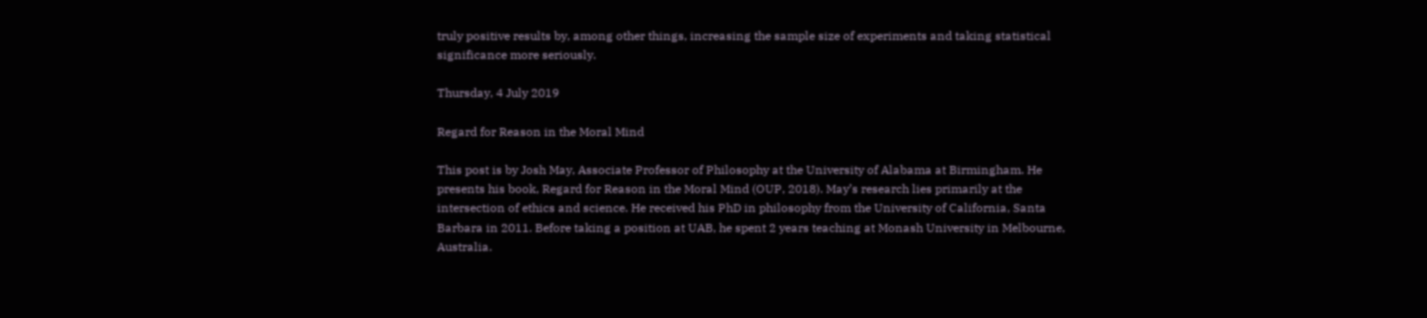truly positive results by, among other things, increasing the sample size of experiments and taking statistical significance more seriously.

Thursday, 4 July 2019

Regard for Reason in the Moral Mind

This post is by Josh May, Associate Professor of Philosophy at the University of Alabama at Birmingham. He presents his book, Regard for Reason in the Moral Mind (OUP, 2018). May’s research lies primarily at the intersection of ethics and science. He received his PhD in philosophy from the University of California, Santa Barbara in 2011. Before taking a position at UAB, he spent 2 years teaching at Monash University in Melbourne, Australia.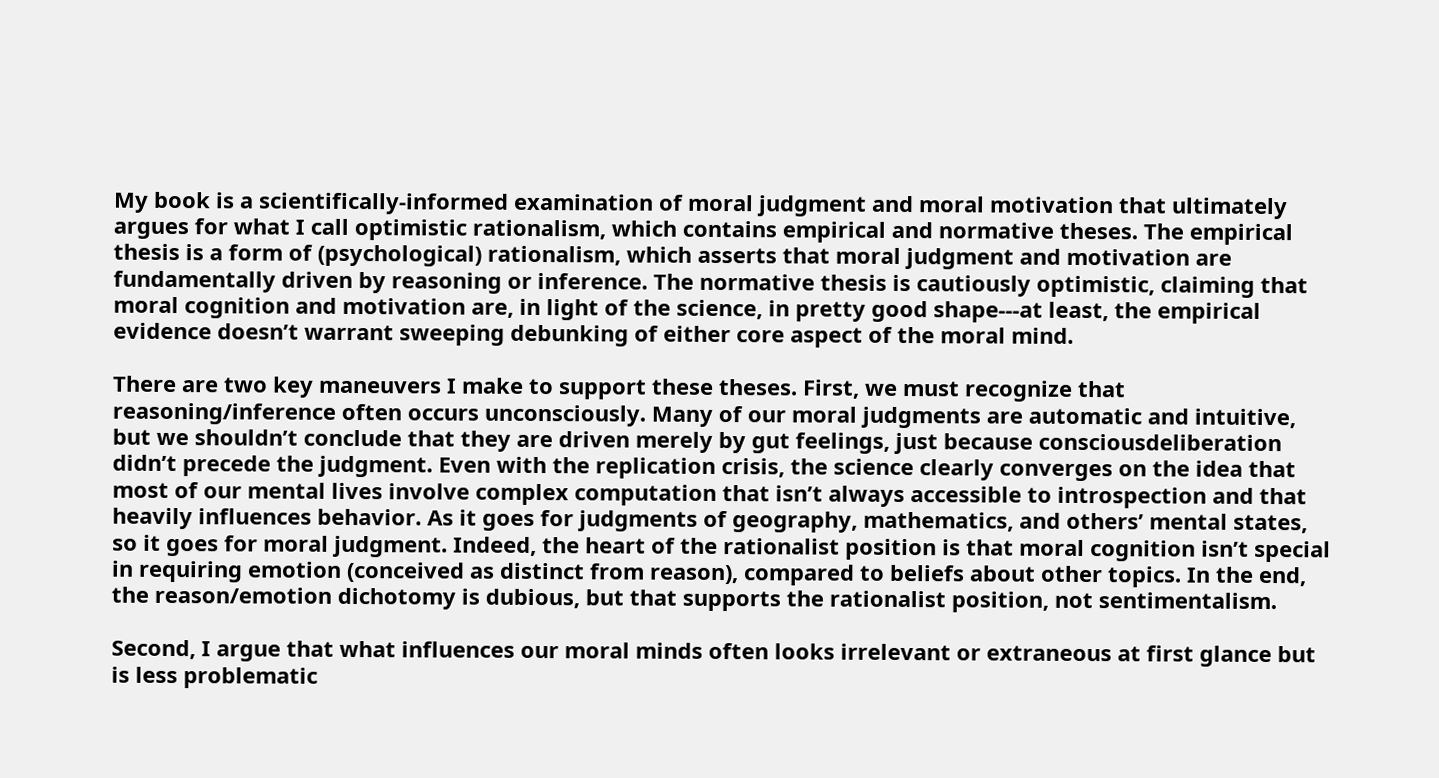My book is a scientifically-informed examination of moral judgment and moral motivation that ultimately argues for what I call optimistic rationalism, which contains empirical and normative theses. The empirical thesis is a form of (psychological) rationalism, which asserts that moral judgment and motivation are fundamentally driven by reasoning or inference. The normative thesis is cautiously optimistic, claiming that moral cognition and motivation are, in light of the science, in pretty good shape---at least, the empirical evidence doesn’t warrant sweeping debunking of either core aspect of the moral mind.

There are two key maneuvers I make to support these theses. First, we must recognize that reasoning/inference often occurs unconsciously. Many of our moral judgments are automatic and intuitive, but we shouldn’t conclude that they are driven merely by gut feelings, just because consciousdeliberation didn’t precede the judgment. Even with the replication crisis, the science clearly converges on the idea that most of our mental lives involve complex computation that isn’t always accessible to introspection and that heavily influences behavior. As it goes for judgments of geography, mathematics, and others’ mental states, so it goes for moral judgment. Indeed, the heart of the rationalist position is that moral cognition isn’t special in requiring emotion (conceived as distinct from reason), compared to beliefs about other topics. In the end, the reason/emotion dichotomy is dubious, but that supports the rationalist position, not sentimentalism.

Second, I argue that what influences our moral minds often looks irrelevant or extraneous at first glance but is less problematic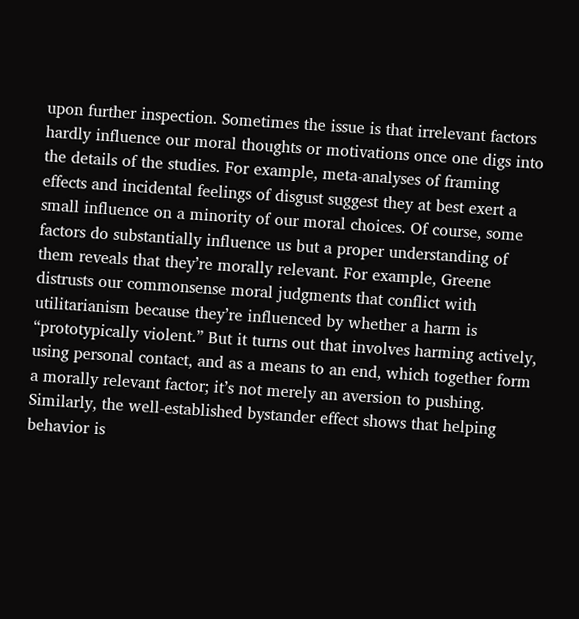upon further inspection. Sometimes the issue is that irrelevant factors hardly influence our moral thoughts or motivations once one digs into the details of the studies. For example, meta-analyses of framing effects and incidental feelings of disgust suggest they at best exert a small influence on a minority of our moral choices. Of course, some factors do substantially influence us but a proper understanding of them reveals that they’re morally relevant. For example, Greene distrusts our commonsense moral judgments that conflict with utilitarianism because they’re influenced by whether a harm is “prototypically violent.” But it turns out that involves harming actively, using personal contact, and as a means to an end, which together form a morally relevant factor; it’s not merely an aversion to pushing. Similarly, the well-established bystander effect shows that helping behavior is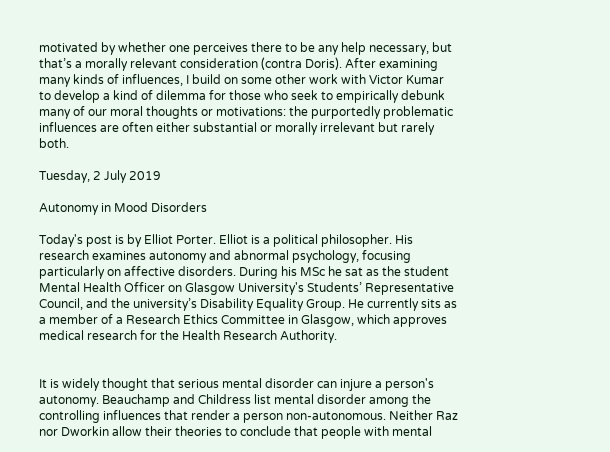motivated by whether one perceives there to be any help necessary, but that’s a morally relevant consideration (contra Doris). After examining many kinds of influences, I build on some other work with Victor Kumar to develop a kind of dilemma for those who seek to empirically debunk many of our moral thoughts or motivations: the purportedly problematic influences are often either substantial or morally irrelevant but rarely both.

Tuesday, 2 July 2019

Autonomy in Mood Disorders

Today's post is by Elliot Porter. Elliot is a political philosopher. His research examines autonomy and abnormal psychology, focusing particularly on affective disorders. During his MSc he sat as the student Mental Health Officer on Glasgow University's Students’ Representative Council, and the university’s Disability Equality Group. He currently sits as a member of a Research Ethics Committee in Glasgow, which approves medical research for the Health Research Authority.


It is widely thought that serious mental disorder can injure a person's autonomy. Beauchamp and Childress list mental disorder among the controlling influences that render a person non-autonomous. Neither Raz nor Dworkin allow their theories to conclude that people with mental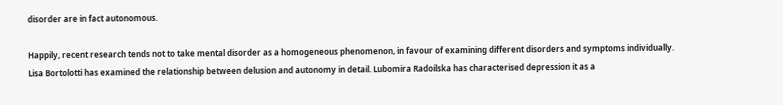disorder are in fact autonomous.

Happily, recent research tends not to take mental disorder as a homogeneous phenomenon, in favour of examining different disorders and symptoms individually. Lisa Bortolotti has examined the relationship between delusion and autonomy in detail. Lubomira Radoilska has characterised depression it as a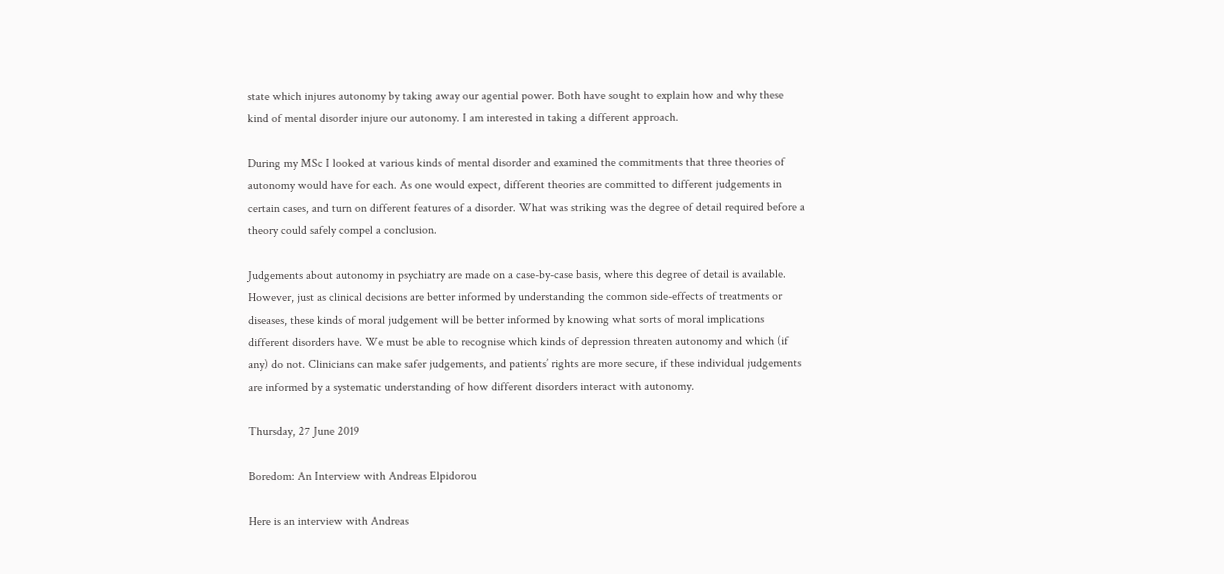state which injures autonomy by taking away our agential power. Both have sought to explain how and why these kind of mental disorder injure our autonomy. I am interested in taking a different approach.

During my MSc I looked at various kinds of mental disorder and examined the commitments that three theories of autonomy would have for each. As one would expect, different theories are committed to different judgements in certain cases, and turn on different features of a disorder. What was striking was the degree of detail required before a theory could safely compel a conclusion.

Judgements about autonomy in psychiatry are made on a case-by-case basis, where this degree of detail is available. However, just as clinical decisions are better informed by understanding the common side-effects of treatments or diseases, these kinds of moral judgement will be better informed by knowing what sorts of moral implications different disorders have. We must be able to recognise which kinds of depression threaten autonomy and which (if any) do not. Clinicians can make safer judgements, and patients’ rights are more secure, if these individual judgements are informed by a systematic understanding of how different disorders interact with autonomy.

Thursday, 27 June 2019

Boredom: An Interview with Andreas Elpidorou

Here is an interview with Andreas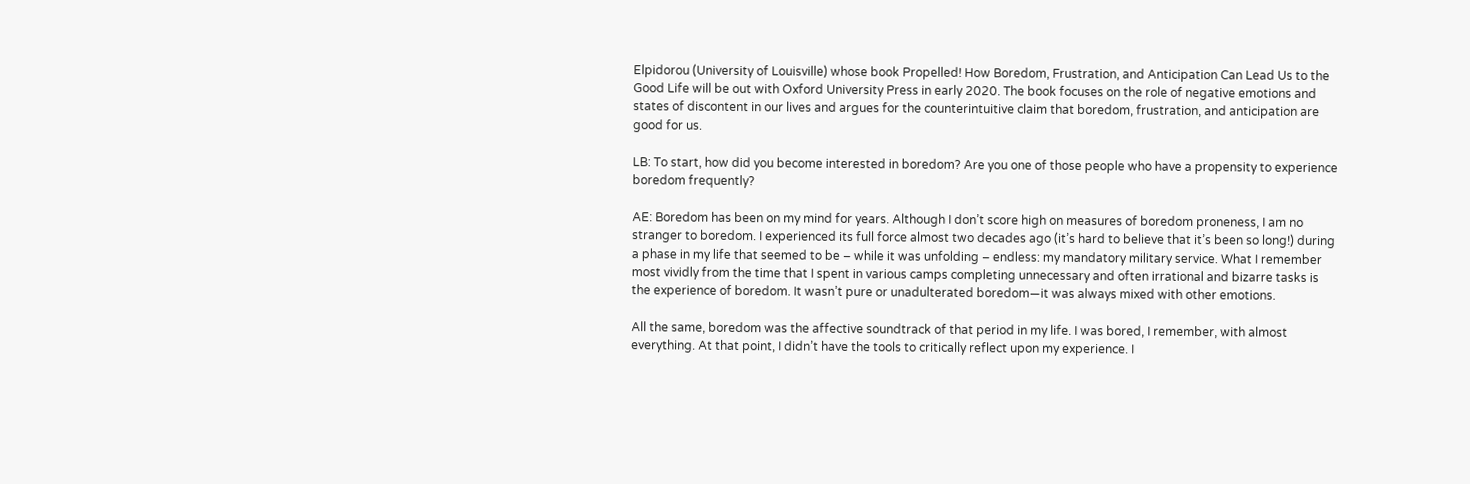Elpidorou (University of Louisville) whose book Propelled! How Boredom, Frustration, and Anticipation Can Lead Us to the Good Life will be out with Oxford University Press in early 2020. The book focuses on the role of negative emotions and states of discontent in our lives and argues for the counterintuitive claim that boredom, frustration, and anticipation are good for us.

LB: To start, how did you become interested in boredom? Are you one of those people who have a propensity to experience boredom frequently?

AE: Boredom has been on my mind for years. Although I don’t score high on measures of boredom proneness, I am no stranger to boredom. I experienced its full force almost two decades ago (it’s hard to believe that it’s been so long!) during a phase in my life that seemed to be – while it was unfolding – endless: my mandatory military service. What I remember most vividly from the time that I spent in various camps completing unnecessary and often irrational and bizarre tasks is the experience of boredom. It wasn’t pure or unadulterated boredom—it was always mixed with other emotions.

All the same, boredom was the affective soundtrack of that period in my life. I was bored, I remember, with almost everything. At that point, I didn’t have the tools to critically reflect upon my experience. I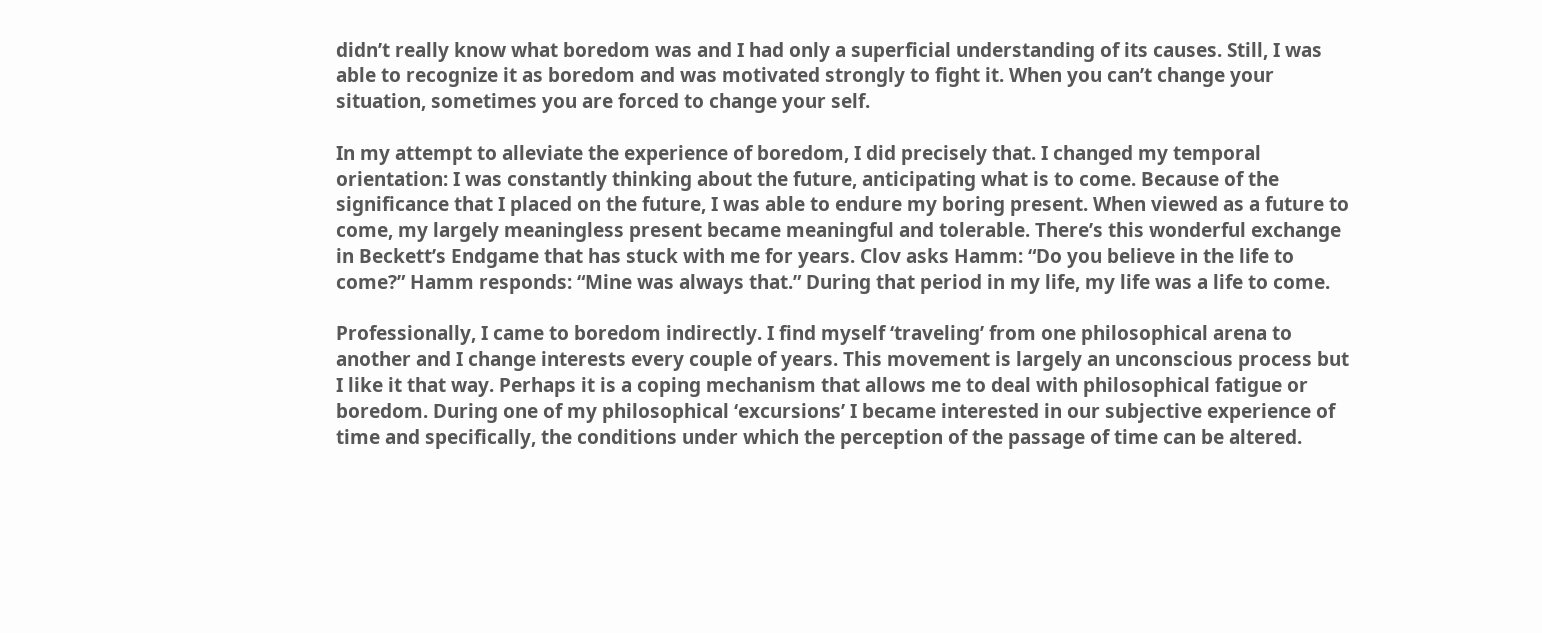didn’t really know what boredom was and I had only a superficial understanding of its causes. Still, I was able to recognize it as boredom and was motivated strongly to fight it. When you can’t change your situation, sometimes you are forced to change your self.

In my attempt to alleviate the experience of boredom, I did precisely that. I changed my temporal orientation: I was constantly thinking about the future, anticipating what is to come. Because of the significance that I placed on the future, I was able to endure my boring present. When viewed as a future to come, my largely meaningless present became meaningful and tolerable. There’s this wonderful exchange in Beckett’s Endgame that has stuck with me for years. Clov asks Hamm: “Do you believe in the life to come?” Hamm responds: “Mine was always that.” During that period in my life, my life was a life to come.

Professionally, I came to boredom indirectly. I find myself ‘traveling’ from one philosophical arena to another and I change interests every couple of years. This movement is largely an unconscious process but I like it that way. Perhaps it is a coping mechanism that allows me to deal with philosophical fatigue or boredom. During one of my philosophical ‘excursions’ I became interested in our subjective experience of time and specifically, the conditions under which the perception of the passage of time can be altered.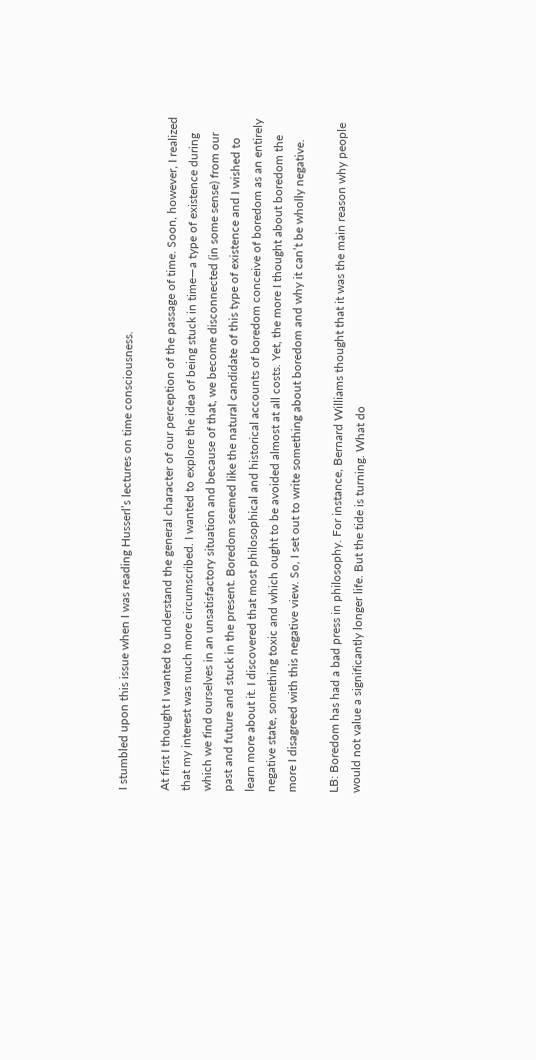I stumbled upon this issue when I was reading Husserl’s lectures on time consciousness.

At first I thought I wanted to understand the general character of our perception of the passage of time. Soon, however, I realized that my interest was much more circumscribed. I wanted to explore the idea of being stuck in time—a type of existence during which we find ourselves in an unsatisfactory situation and because of that, we become disconnected (in some sense) from our past and future and stuck in the present. Boredom seemed like the natural candidate of this type of existence and I wished to learn more about it. I discovered that most philosophical and historical accounts of boredom conceive of boredom as an entirely negative state, something toxic and which ought to be avoided almost at all costs. Yet, the more I thought about boredom the more I disagreed with this negative view. So, I set out to write something about boredom and why it can’t be wholly negative.

LB: Boredom has had a bad press in philosophy. For instance, Bernard Williams thought that it was the main reason why people would not value a significantly longer life. But the tide is turning. What do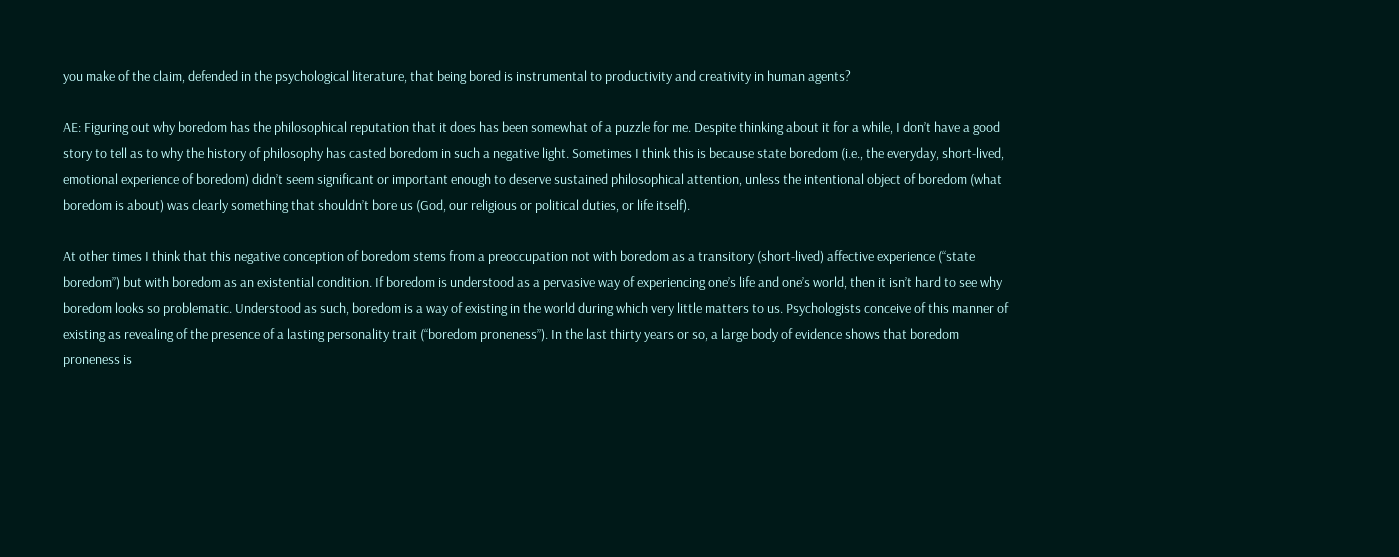you make of the claim, defended in the psychological literature, that being bored is instrumental to productivity and creativity in human agents?

AE: Figuring out why boredom has the philosophical reputation that it does has been somewhat of a puzzle for me. Despite thinking about it for a while, I don’t have a good story to tell as to why the history of philosophy has casted boredom in such a negative light. Sometimes I think this is because state boredom (i.e., the everyday, short-lived, emotional experience of boredom) didn’t seem significant or important enough to deserve sustained philosophical attention, unless the intentional object of boredom (what boredom is about) was clearly something that shouldn’t bore us (God, our religious or political duties, or life itself).

At other times I think that this negative conception of boredom stems from a preoccupation not with boredom as a transitory (short-lived) affective experience (“state boredom”) but with boredom as an existential condition. If boredom is understood as a pervasive way of experiencing one’s life and one’s world, then it isn’t hard to see why boredom looks so problematic. Understood as such, boredom is a way of existing in the world during which very little matters to us. Psychologists conceive of this manner of existing as revealing of the presence of a lasting personality trait (“boredom proneness”). In the last thirty years or so, a large body of evidence shows that boredom proneness is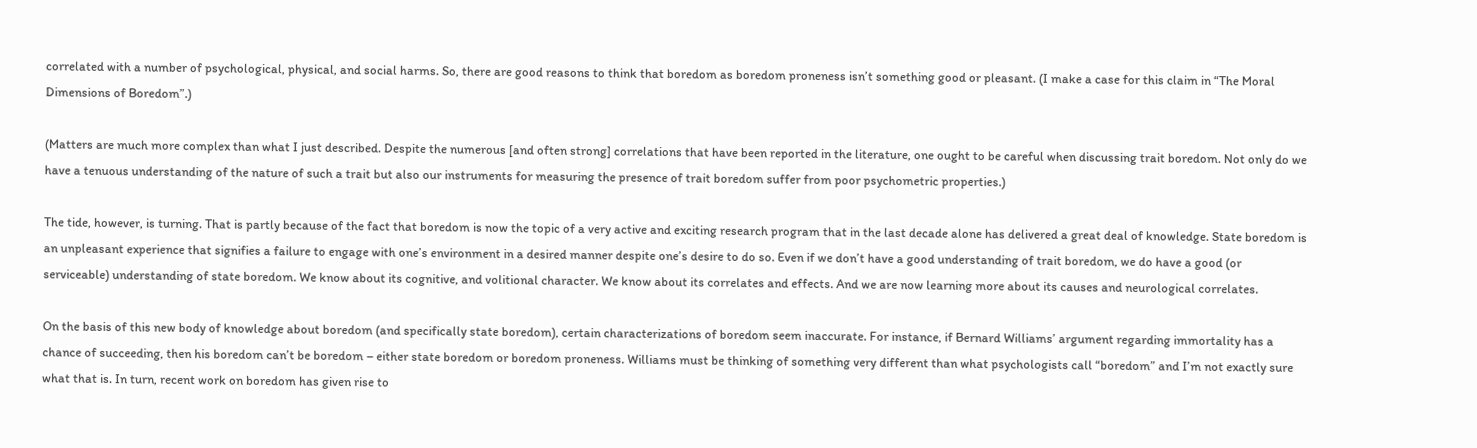correlated with a number of psychological, physical, and social harms. So, there are good reasons to think that boredom as boredom proneness isn’t something good or pleasant. (I make a case for this claim in “The Moral Dimensions of Boredom”.)

(Matters are much more complex than what I just described. Despite the numerous [and often strong] correlations that have been reported in the literature, one ought to be careful when discussing trait boredom. Not only do we have a tenuous understanding of the nature of such a trait but also our instruments for measuring the presence of trait boredom suffer from poor psychometric properties.)

The tide, however, is turning. That is partly because of the fact that boredom is now the topic of a very active and exciting research program that in the last decade alone has delivered a great deal of knowledge. State boredom is an unpleasant experience that signifies a failure to engage with one’s environment in a desired manner despite one’s desire to do so. Even if we don’t have a good understanding of trait boredom, we do have a good (or serviceable) understanding of state boredom. We know about its cognitive, and volitional character. We know about its correlates and effects. And we are now learning more about its causes and neurological correlates.

On the basis of this new body of knowledge about boredom (and specifically state boredom), certain characterizations of boredom seem inaccurate. For instance, if Bernard Williams’ argument regarding immortality has a chance of succeeding, then his boredom can’t be boredom – either state boredom or boredom proneness. Williams must be thinking of something very different than what psychologists call “boredom” and I’m not exactly sure what that is. In turn, recent work on boredom has given rise to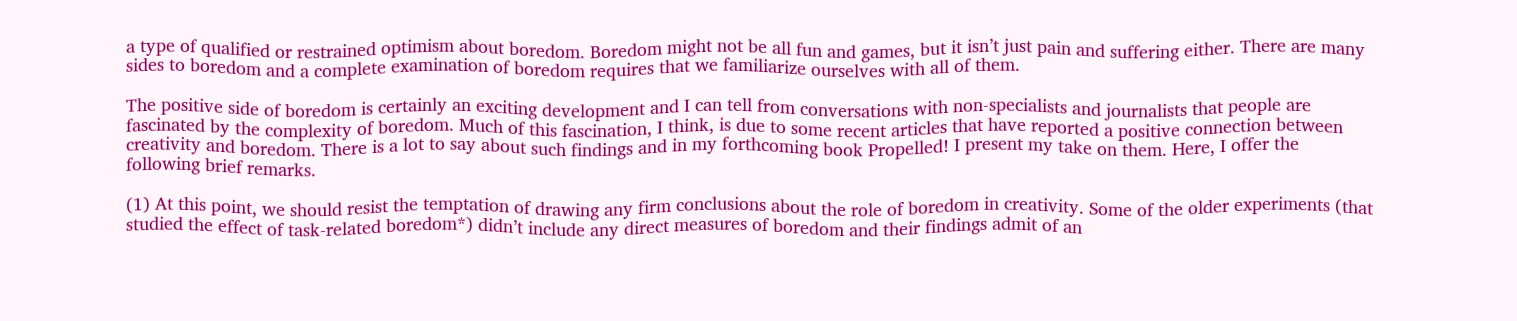a type of qualified or restrained optimism about boredom. Boredom might not be all fun and games, but it isn’t just pain and suffering either. There are many sides to boredom and a complete examination of boredom requires that we familiarize ourselves with all of them.

The positive side of boredom is certainly an exciting development and I can tell from conversations with non-specialists and journalists that people are fascinated by the complexity of boredom. Much of this fascination, I think, is due to some recent articles that have reported a positive connection between creativity and boredom. There is a lot to say about such findings and in my forthcoming book Propelled! I present my take on them. Here, I offer the following brief remarks.

(1) At this point, we should resist the temptation of drawing any firm conclusions about the role of boredom in creativity. Some of the older experiments (that studied the effect of task-related boredom*) didn’t include any direct measures of boredom and their findings admit of an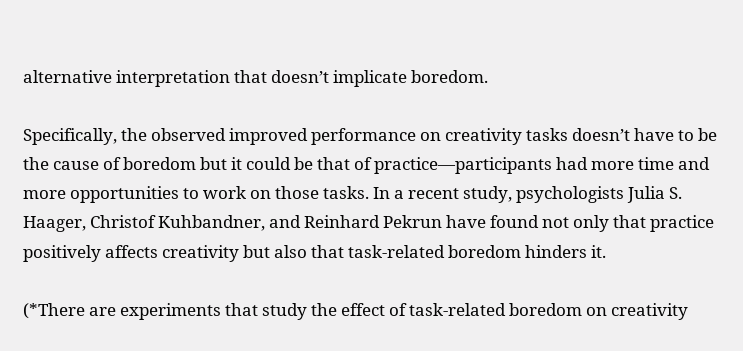alternative interpretation that doesn’t implicate boredom.

Specifically, the observed improved performance on creativity tasks doesn’t have to be the cause of boredom but it could be that of practice—participants had more time and more opportunities to work on those tasks. In a recent study, psychologists Julia S. Haager, Christof Kuhbandner, and Reinhard Pekrun have found not only that practice positively affects creativity but also that task-related boredom hinders it.

(*There are experiments that study the effect of task-related boredom on creativity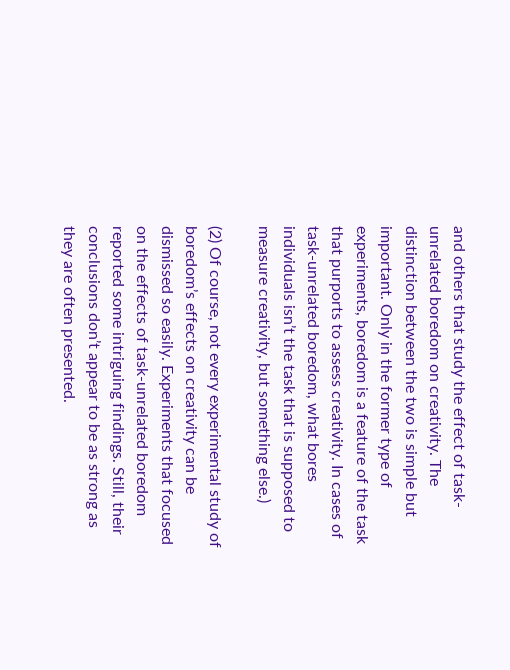and others that study the effect of task-unrelated boredom on creativity. The distinction between the two is simple but important. Only in the former type of experiments, boredom is a feature of the task that purports to assess creativity. In cases of task-unrelated boredom, what bores individuals isn’t the task that is supposed to measure creativity, but something else.)

(2) Of course, not every experimental study of boredom’s effects on creativity can be dismissed so easily. Experiments that focused on the effects of task-unrelated boredom reported some intriguing findings. Still, their conclusions don’t appear to be as strong as they are often presented.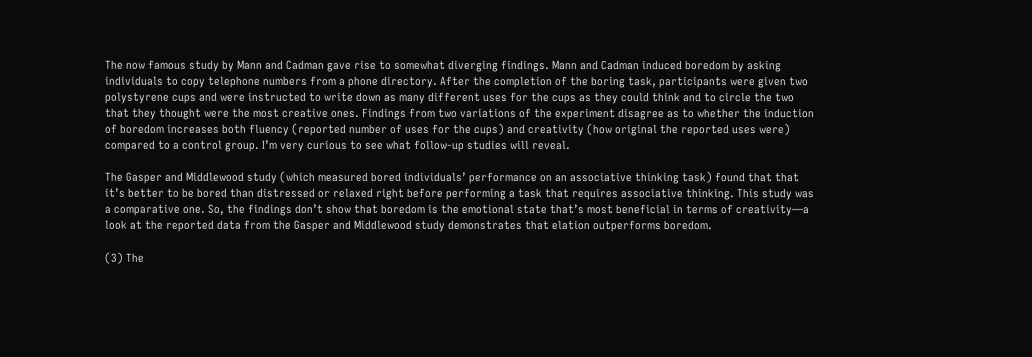The now famous study by Mann and Cadman gave rise to somewhat diverging findings. Mann and Cadman induced boredom by asking individuals to copy telephone numbers from a phone directory. After the completion of the boring task, participants were given two polystyrene cups and were instructed to write down as many different uses for the cups as they could think and to circle the two that they thought were the most creative ones. Findings from two variations of the experiment disagree as to whether the induction of boredom increases both fluency (reported number of uses for the cups) and creativity (how original the reported uses were) compared to a control group. I’m very curious to see what follow-up studies will reveal.

The Gasper and Middlewood study (which measured bored individuals’ performance on an associative thinking task) found that that it’s better to be bored than distressed or relaxed right before performing a task that requires associative thinking. This study was a comparative one. So, the findings don’t show that boredom is the emotional state that’s most beneficial in terms of creativity—a look at the reported data from the Gasper and Middlewood study demonstrates that elation outperforms boredom.

(3) The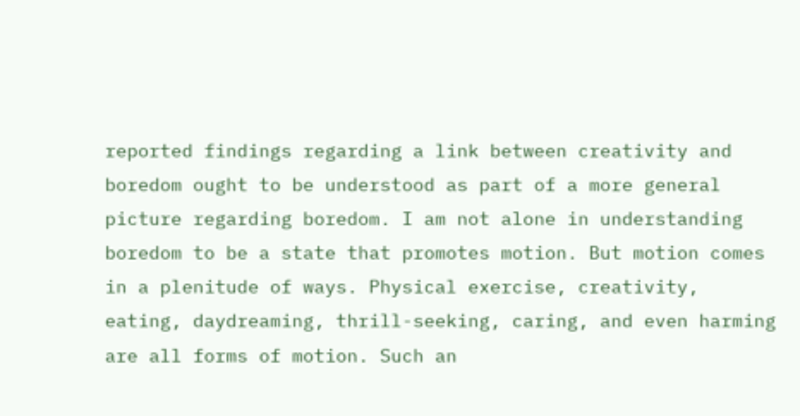reported findings regarding a link between creativity and boredom ought to be understood as part of a more general picture regarding boredom. I am not alone in understanding boredom to be a state that promotes motion. But motion comes in a plenitude of ways. Physical exercise, creativity, eating, daydreaming, thrill-seeking, caring, and even harming are all forms of motion. Such an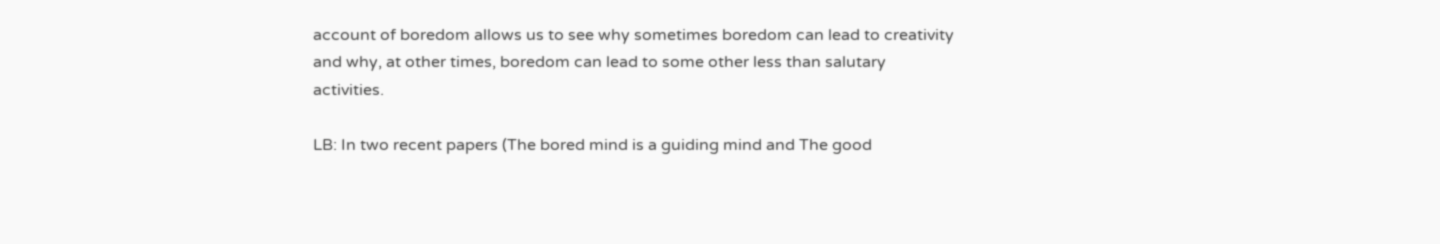account of boredom allows us to see why sometimes boredom can lead to creativity and why, at other times, boredom can lead to some other less than salutary activities.

LB: In two recent papers (The bored mind is a guiding mind and The good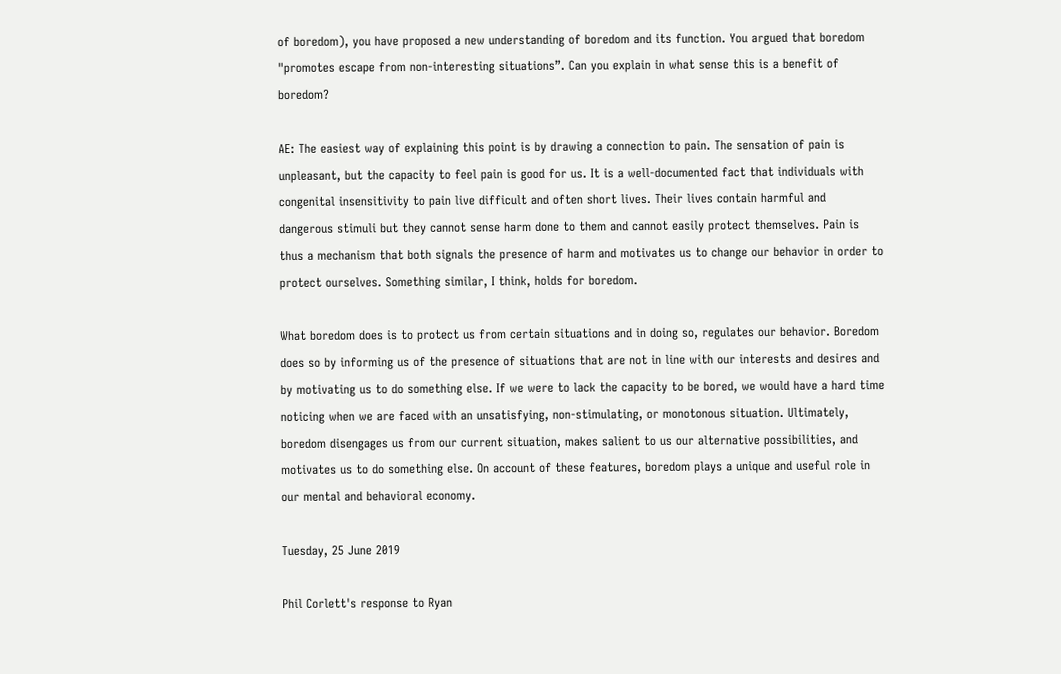of boredom), you have proposed a new understanding of boredom and its function. You argued that boredom "promotes escape from non-interesting situations”. Can you explain in what sense this is a benefit of boredom?

AE: The easiest way of explaining this point is by drawing a connection to pain. The sensation of pain is unpleasant, but the capacity to feel pain is good for us. It is a well-documented fact that individuals with congenital insensitivity to pain live difficult and often short lives. Their lives contain harmful and dangerous stimuli but they cannot sense harm done to them and cannot easily protect themselves. Pain is thus a mechanism that both signals the presence of harm and motivates us to change our behavior in order to protect ourselves. Something similar, I think, holds for boredom.

What boredom does is to protect us from certain situations and in doing so, regulates our behavior. Boredom does so by informing us of the presence of situations that are not in line with our interests and desires and by motivating us to do something else. If we were to lack the capacity to be bored, we would have a hard time noticing when we are faced with an unsatisfying, non-stimulating, or monotonous situation. Ultimately, boredom disengages us from our current situation, makes salient to us our alternative possibilities, and motivates us to do something else. On account of these features, boredom plays a unique and useful role in our mental and behavioral economy.

Tuesday, 25 June 2019

Phil Corlett's response to Ryan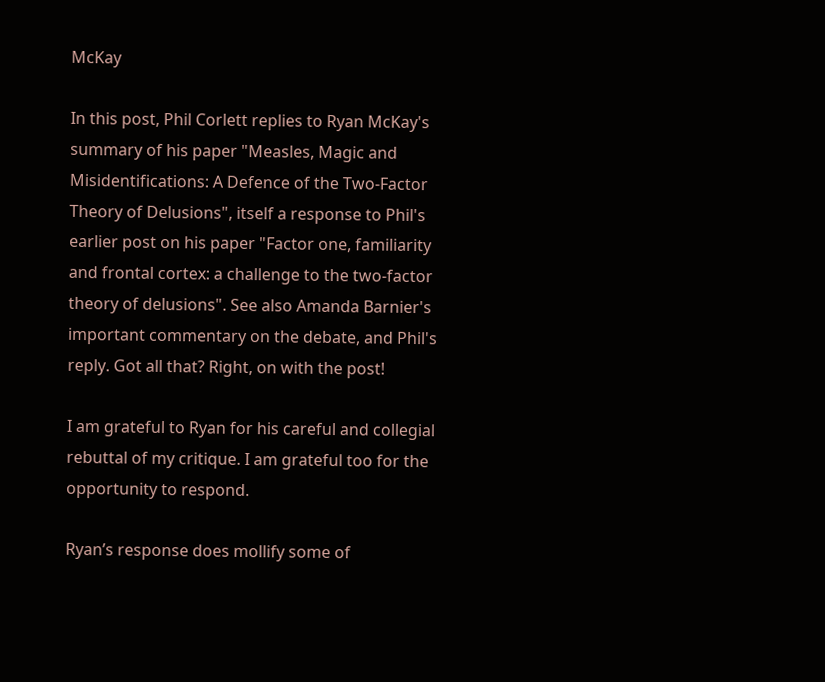McKay

In this post, Phil Corlett replies to Ryan McKay's summary of his paper "Measles, Magic and Misidentifications: A Defence of the Two-Factor Theory of Delusions", itself a response to Phil's earlier post on his paper "Factor one, familiarity and frontal cortex: a challenge to the two-factor theory of delusions". See also Amanda Barnier's important commentary on the debate, and Phil's reply. Got all that? Right, on with the post!

I am grateful to Ryan for his careful and collegial rebuttal of my critique. I am grateful too for the opportunity to respond.

Ryan’s response does mollify some of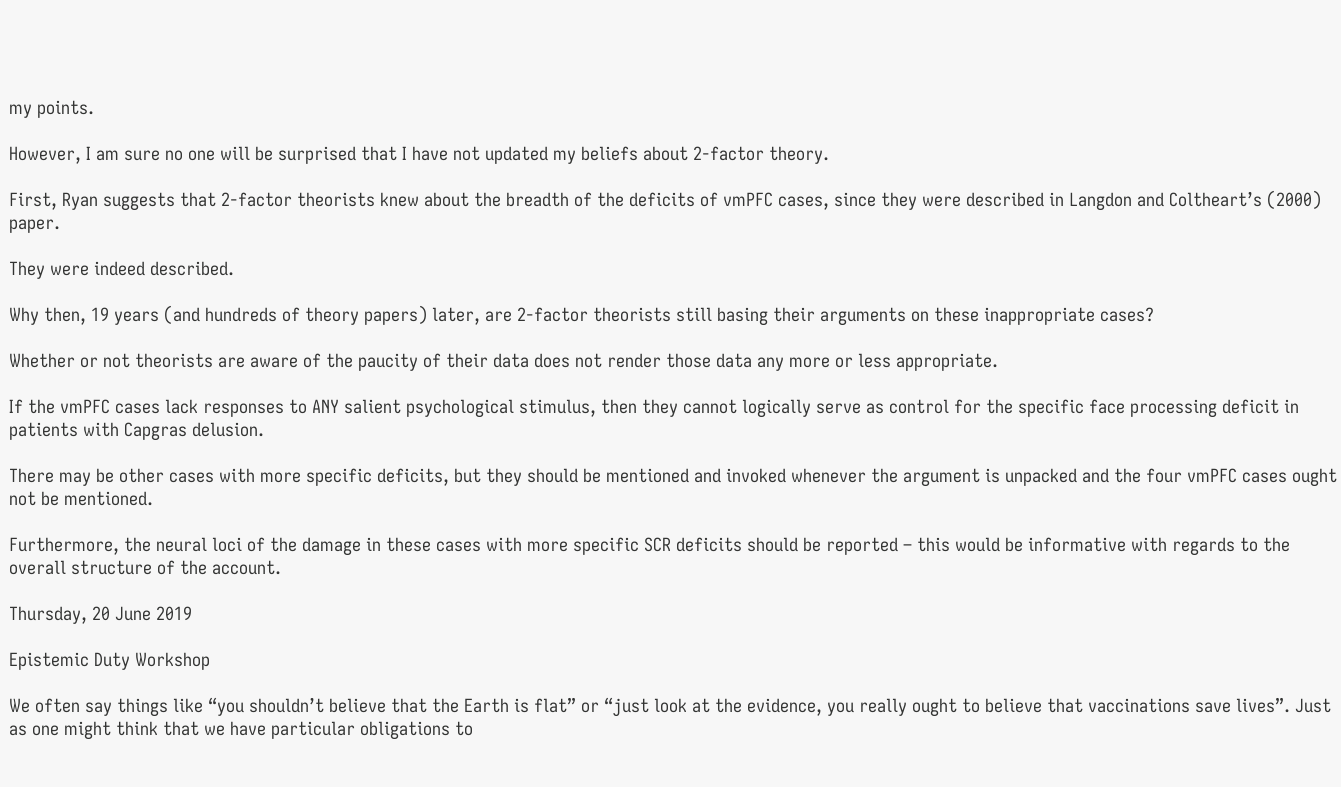my points.

However, I am sure no one will be surprised that I have not updated my beliefs about 2-factor theory.

First, Ryan suggests that 2-factor theorists knew about the breadth of the deficits of vmPFC cases, since they were described in Langdon and Coltheart’s (2000) paper.

They were indeed described.

Why then, 19 years (and hundreds of theory papers) later, are 2-factor theorists still basing their arguments on these inappropriate cases?

Whether or not theorists are aware of the paucity of their data does not render those data any more or less appropriate.

If the vmPFC cases lack responses to ANY salient psychological stimulus, then they cannot logically serve as control for the specific face processing deficit in patients with Capgras delusion.

There may be other cases with more specific deficits, but they should be mentioned and invoked whenever the argument is unpacked and the four vmPFC cases ought not be mentioned.

Furthermore, the neural loci of the damage in these cases with more specific SCR deficits should be reported – this would be informative with regards to the overall structure of the account.

Thursday, 20 June 2019

Epistemic Duty Workshop

We often say things like “you shouldn’t believe that the Earth is flat” or “just look at the evidence, you really ought to believe that vaccinations save lives”. Just as one might think that we have particular obligations to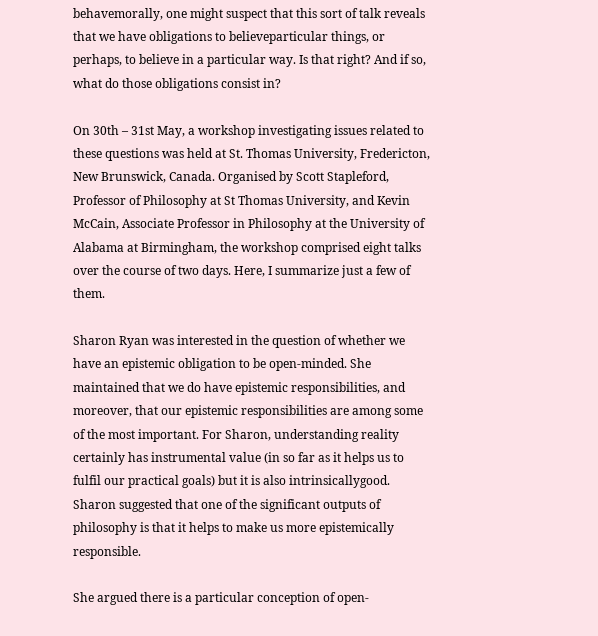behavemorally, one might suspect that this sort of talk reveals that we have obligations to believeparticular things, or perhaps, to believe in a particular way. Is that right? And if so, what do those obligations consist in?

On 30th – 31st May, a workshop investigating issues related to these questions was held at St. Thomas University, Fredericton, New Brunswick, Canada. Organised by Scott Stapleford, Professor of Philosophy at St Thomas University, and Kevin McCain, Associate Professor in Philosophy at the University of Alabama at Birmingham, the workshop comprised eight talks over the course of two days. Here, I summarize just a few of them.

Sharon Ryan was interested in the question of whether we have an epistemic obligation to be open-minded. She maintained that we do have epistemic responsibilities, and moreover, that our epistemic responsibilities are among some of the most important. For Sharon, understanding reality certainly has instrumental value (in so far as it helps us to fulfil our practical goals) but it is also intrinsicallygood. Sharon suggested that one of the significant outputs of philosophy is that it helps to make us more epistemically responsible.

She argued there is a particular conception of open-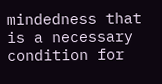mindedness that is a necessary condition for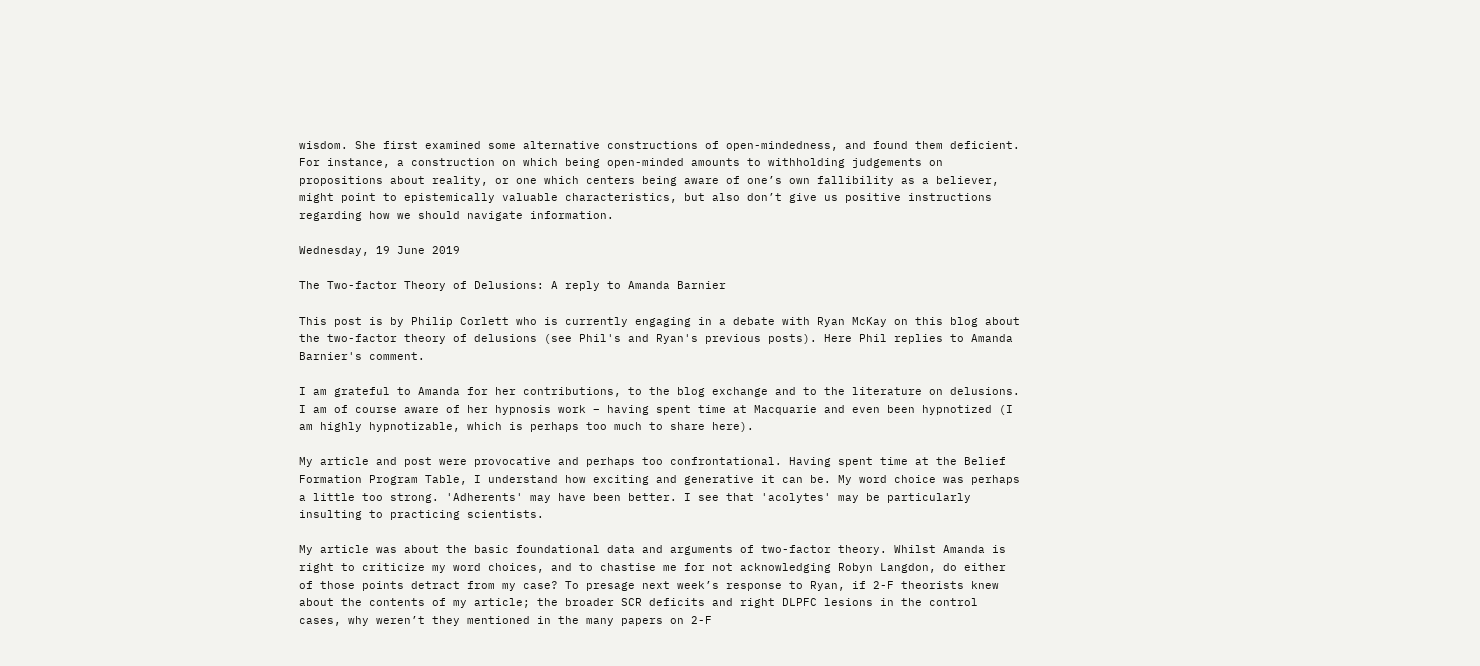wisdom. She first examined some alternative constructions of open-mindedness, and found them deficient. For instance, a construction on which being open-minded amounts to withholding judgements on propositions about reality, or one which centers being aware of one’s own fallibility as a believer, might point to epistemically valuable characteristics, but also don’t give us positive instructions regarding how we should navigate information.

Wednesday, 19 June 2019

The Two-factor Theory of Delusions: A reply to Amanda Barnier

This post is by Philip Corlett who is currently engaging in a debate with Ryan McKay on this blog about the two-factor theory of delusions (see Phil's and Ryan's previous posts). Here Phil replies to Amanda Barnier's comment.

I am grateful to Amanda for her contributions, to the blog exchange and to the literature on delusions. I am of course aware of her hypnosis work – having spent time at Macquarie and even been hypnotized (I am highly hypnotizable, which is perhaps too much to share here).

My article and post were provocative and perhaps too confrontational. Having spent time at the Belief Formation Program Table, I understand how exciting and generative it can be. My word choice was perhaps a little too strong. 'Adherents' may have been better. I see that 'acolytes' may be particularly insulting to practicing scientists.

My article was about the basic foundational data and arguments of two-factor theory. Whilst Amanda is right to criticize my word choices, and to chastise me for not acknowledging Robyn Langdon, do either of those points detract from my case? To presage next week’s response to Ryan, if 2-F theorists knew about the contents of my article; the broader SCR deficits and right DLPFC lesions in the control cases, why weren’t they mentioned in the many papers on 2-F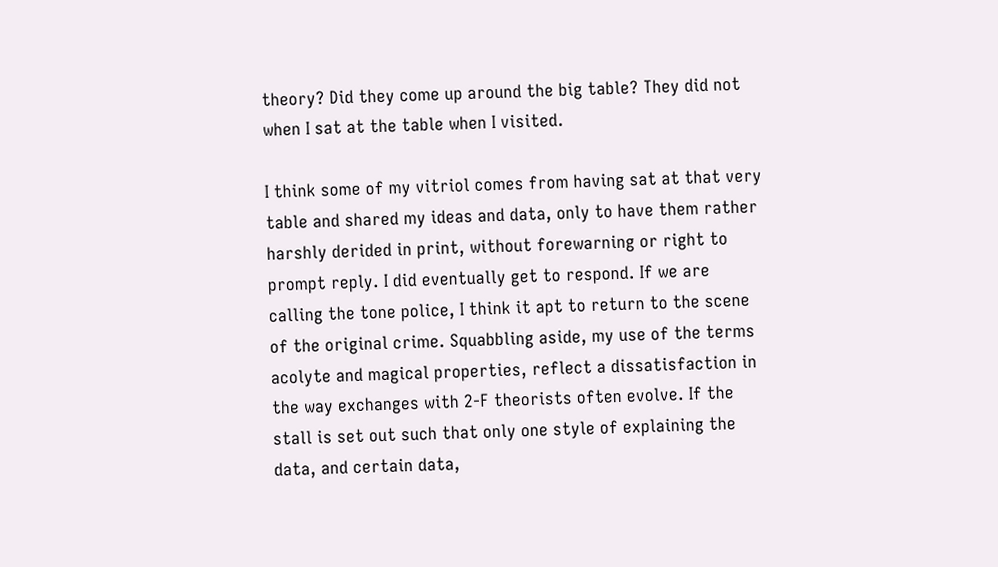theory? Did they come up around the big table? They did not when I sat at the table when I visited.

I think some of my vitriol comes from having sat at that very table and shared my ideas and data, only to have them rather harshly derided in print, without forewarning or right to prompt reply. I did eventually get to respond. If we are calling the tone police, I think it apt to return to the scene of the original crime. Squabbling aside, my use of the terms acolyte and magical properties, reflect a dissatisfaction in the way exchanges with 2-F theorists often evolve. If the stall is set out such that only one style of explaining the data, and certain data,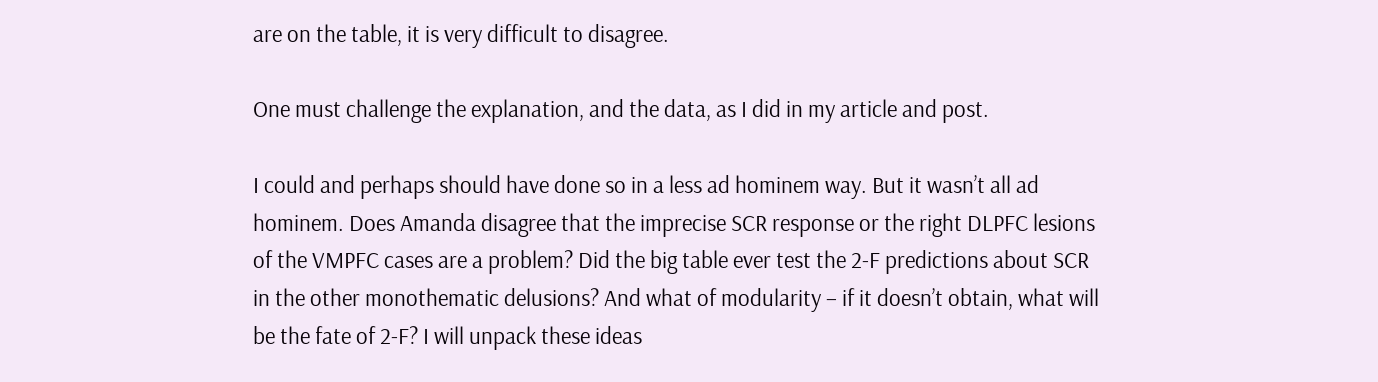are on the table, it is very difficult to disagree.

One must challenge the explanation, and the data, as I did in my article and post.

I could and perhaps should have done so in a less ad hominem way. But it wasn’t all ad hominem. Does Amanda disagree that the imprecise SCR response or the right DLPFC lesions of the VMPFC cases are a problem? Did the big table ever test the 2-F predictions about SCR in the other monothematic delusions? And what of modularity – if it doesn’t obtain, what will be the fate of 2-F? I will unpack these ideas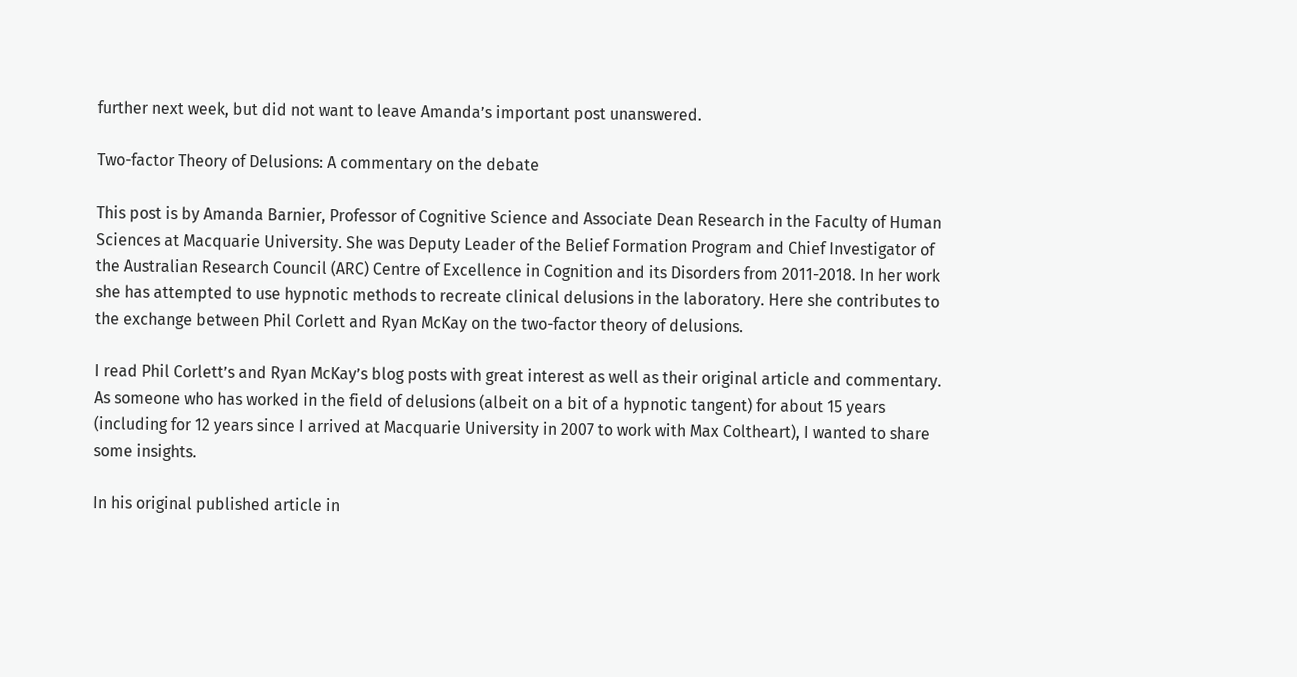further next week, but did not want to leave Amanda’s important post unanswered.

Two-factor Theory of Delusions: A commentary on the debate

This post is by Amanda Barnier, Professor of Cognitive Science and Associate Dean Research in the Faculty of Human Sciences at Macquarie University. She was Deputy Leader of the Belief Formation Program and Chief Investigator of the Australian Research Council (ARC) Centre of Excellence in Cognition and its Disorders from 2011-2018. In her work she has attempted to use hypnotic methods to recreate clinical delusions in the laboratory. Here she contributes to the exchange between Phil Corlett and Ryan McKay on the two-factor theory of delusions.

I read Phil Corlett’s and Ryan McKay’s blog posts with great interest as well as their original article and commentary. As someone who has worked in the field of delusions (albeit on a bit of a hypnotic tangent) for about 15 years (including for 12 years since I arrived at Macquarie University in 2007 to work with Max Coltheart), I wanted to share some insights.

In his original published article in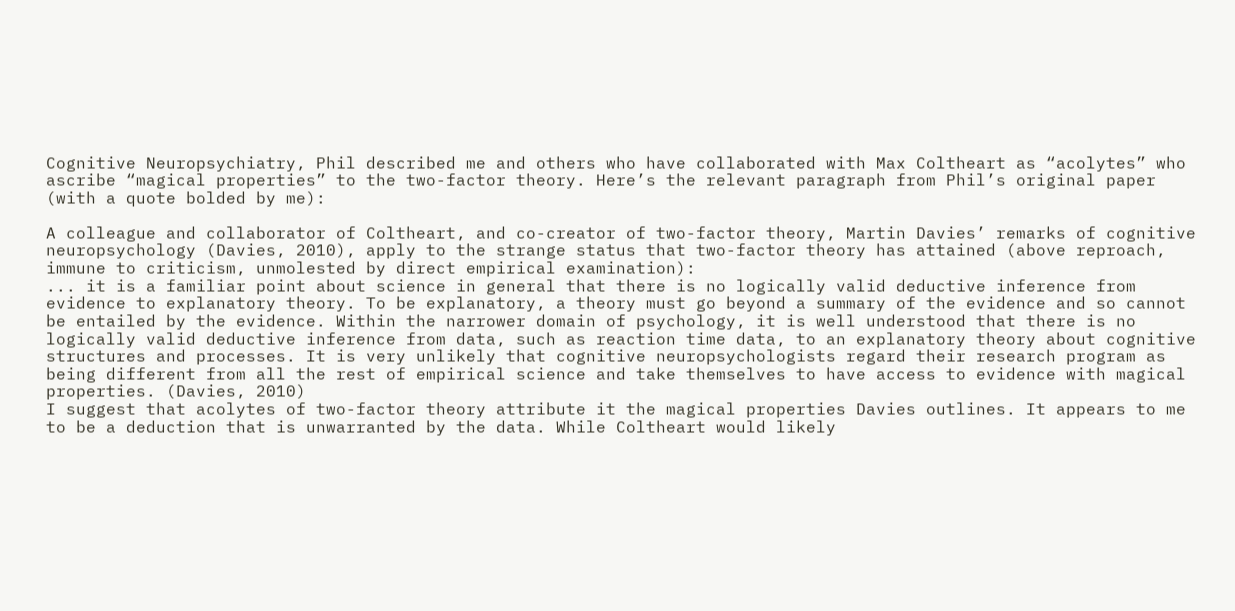Cognitive Neuropsychiatry, Phil described me and others who have collaborated with Max Coltheart as “acolytes” who ascribe “magical properties” to the two-factor theory. Here’s the relevant paragraph from Phil’s original paper (with a quote bolded by me):

A colleague and collaborator of Coltheart, and co-creator of two-factor theory, Martin Davies’ remarks of cognitive neuropsychology (Davies, 2010), apply to the strange status that two-factor theory has attained (above reproach, immune to criticism, unmolested by direct empirical examination):
... it is a familiar point about science in general that there is no logically valid deductive inference from evidence to explanatory theory. To be explanatory, a theory must go beyond a summary of the evidence and so cannot be entailed by the evidence. Within the narrower domain of psychology, it is well understood that there is no logically valid deductive inference from data, such as reaction time data, to an explanatory theory about cognitive structures and processes. It is very unlikely that cognitive neuropsychologists regard their research program as being different from all the rest of empirical science and take themselves to have access to evidence with magical properties. (Davies, 2010)
I suggest that acolytes of two-factor theory attribute it the magical properties Davies outlines. It appears to me to be a deduction that is unwarranted by the data. While Coltheart would likely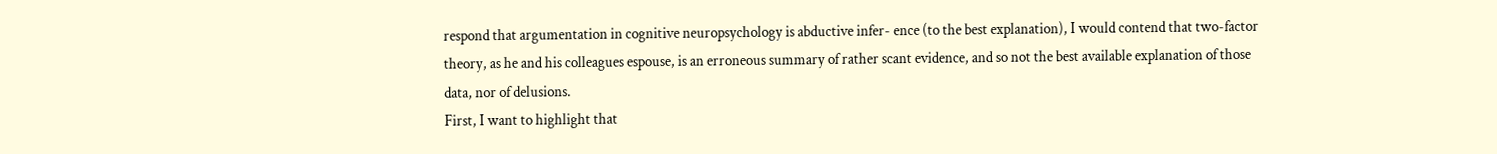respond that argumentation in cognitive neuropsychology is abductive infer- ence (to the best explanation), I would contend that two-factor theory, as he and his colleagues espouse, is an erroneous summary of rather scant evidence, and so not the best available explanation of those data, nor of delusions.
First, I want to highlight that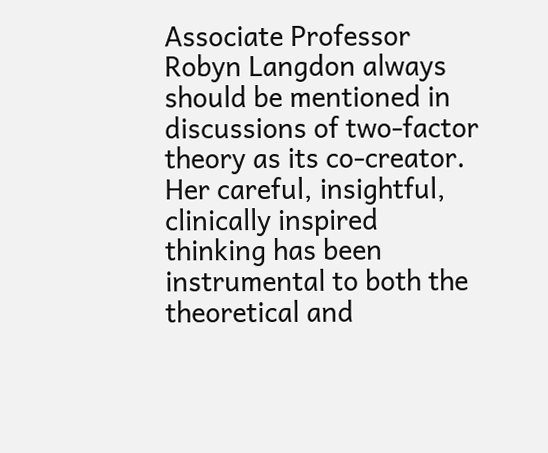Associate Professor Robyn Langdon always should be mentioned in discussions of two-factor theory as its co-creator. Her careful, insightful, clinically inspired thinking has been instrumental to both the theoretical and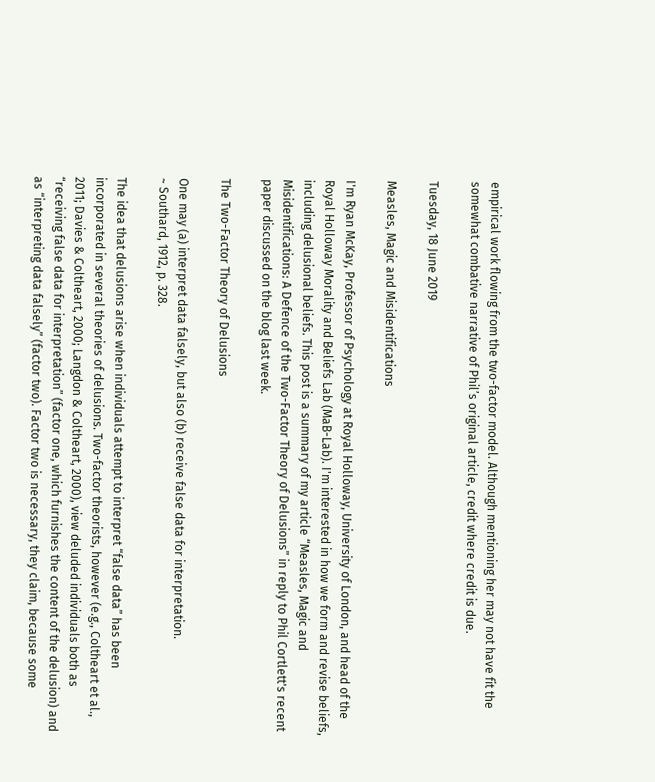empirical work flowing from the two-factor model. Although mentioning her may not have fit the somewhat combative narrative of Phil’s original article, credit where credit is due.

Tuesday, 18 June 2019

Measles, Magic and Misidentifications

I'm Ryan McKay, Professor of Psychology at Royal Holloway, University of London, and head of the Royal Holloway Morality and Beliefs Lab (MaB-Lab). I'm interested in how we form and revise beliefs, including delusional beliefs. This post is a summary of my article “Measles, Magic and Misidentifications: A Defence of the Two-Factor Theory of Delusions” in reply to Phil Cortlett's recent paper discussed on the blog last week.

The Two-Factor Theory of Delusions

One may (a) interpret data falsely, but also (b) receive false data for interpretation.
~ Southard, 1912, p. 328.

The idea that delusions arise when individuals attempt to interpret “false data” has been incorporated in several theories of delusions. Two-factor theorists, however (e.g., Coltheart et al., 2011; Davies & Coltheart, 2000; Langdon & Coltheart, 2000), view deluded individuals both as “receiving false data for interpretation” (factor one, which furnishes the content of the delusion) and as “interpreting data falsely” (factor two). Factor two is necessary, they claim, because some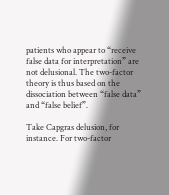patients who appear to “receive false data for interpretation” are not delusional. The two-factor theory is thus based on the dissociation between “false data” and “false belief”.

Take Capgras delusion, for instance. For two-factor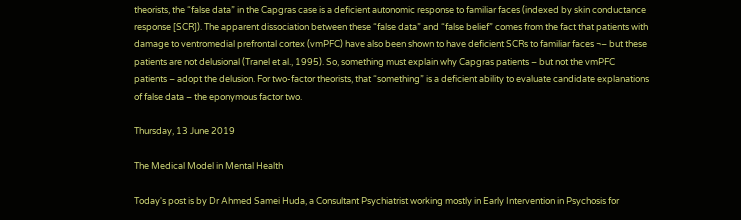theorists, the “false data” in the Capgras case is a deficient autonomic response to familiar faces (indexed by skin conductance response [SCR]). The apparent dissociation between these “false data” and “false belief” comes from the fact that patients with damage to ventromedial prefrontal cortex (vmPFC) have also been shown to have deficient SCRs to familiar faces ¬– but these patients are not delusional (Tranel et al., 1995). So, something must explain why Capgras patients – but not the vmPFC patients – adopt the delusion. For two-factor theorists, that “something” is a deficient ability to evaluate candidate explanations of false data – the eponymous factor two.

Thursday, 13 June 2019

The Medical Model in Mental Health

Today's post is by Dr Ahmed Samei Huda, a Consultant Psychiatrist working mostly in Early Intervention in Psychosis for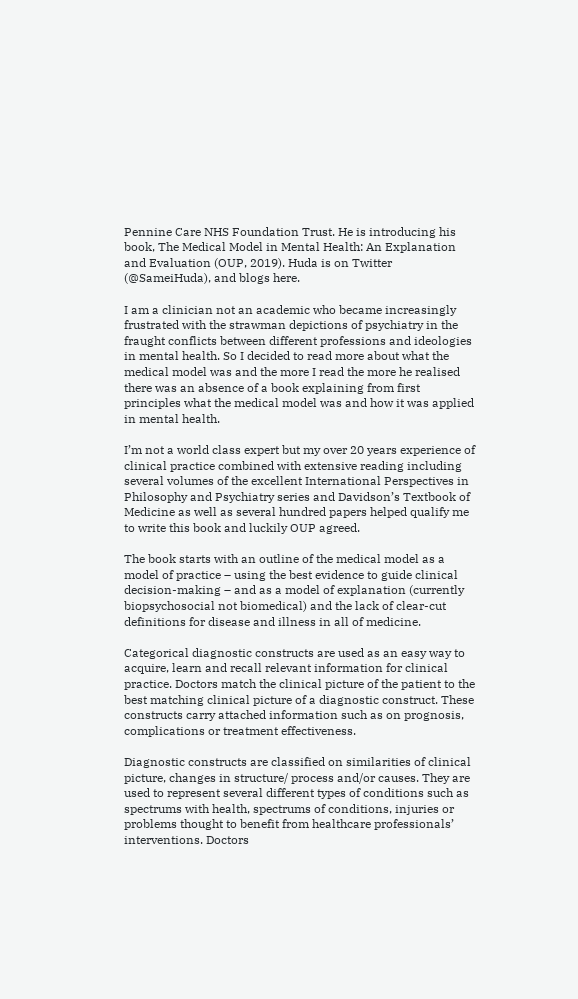Pennine Care NHS Foundation Trust. He is introducing his book, The Medical Model in Mental Health: An Explanation and Evaluation (OUP, 2019). Huda is on Twitter (@SameiHuda), and blogs here.

I am a clinician not an academic who became increasingly frustrated with the strawman depictions of psychiatry in the fraught conflicts between different professions and ideologies in mental health. So I decided to read more about what the medical model was and the more I read the more he realised there was an absence of a book explaining from first principles what the medical model was and how it was applied in mental health.

I’m not a world class expert but my over 20 years experience of clinical practice combined with extensive reading including several volumes of the excellent International Perspectives in Philosophy and Psychiatry series and Davidson’s Textbook of Medicine as well as several hundred papers helped qualify me to write this book and luckily OUP agreed.

The book starts with an outline of the medical model as a model of practice – using the best evidence to guide clinical decision-making – and as a model of explanation (currently biopsychosocial not biomedical) and the lack of clear-cut definitions for disease and illness in all of medicine.

Categorical diagnostic constructs are used as an easy way to acquire, learn and recall relevant information for clinical practice. Doctors match the clinical picture of the patient to the best matching clinical picture of a diagnostic construct. These constructs carry attached information such as on prognosis, complications or treatment effectiveness.

Diagnostic constructs are classified on similarities of clinical picture, changes in structure/ process and/or causes. They are used to represent several different types of conditions such as spectrums with health, spectrums of conditions, injuries or problems thought to benefit from healthcare professionals’ interventions. Doctors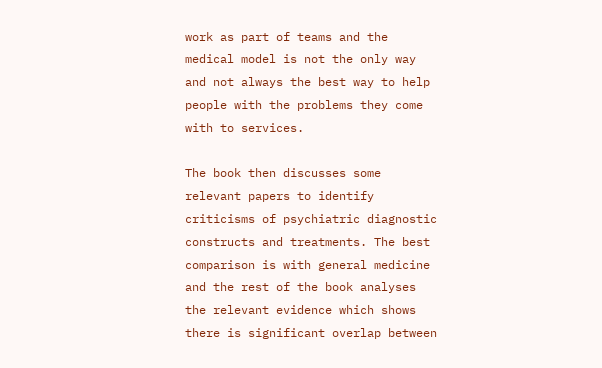work as part of teams and the medical model is not the only way and not always the best way to help people with the problems they come with to services.

The book then discusses some relevant papers to identify criticisms of psychiatric diagnostic constructs and treatments. The best comparison is with general medicine and the rest of the book analyses the relevant evidence which shows there is significant overlap between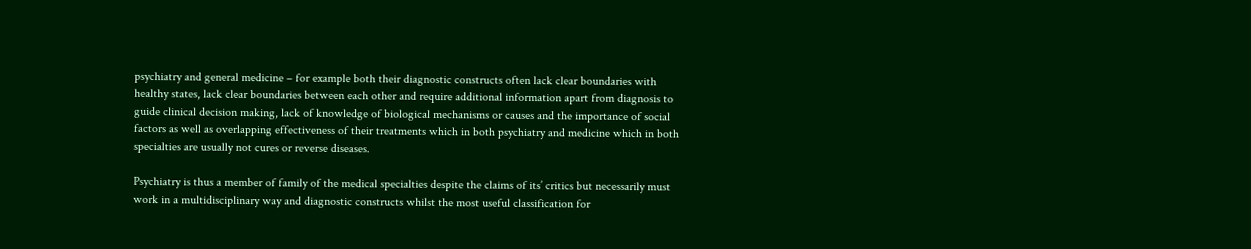psychiatry and general medicine – for example both their diagnostic constructs often lack clear boundaries with healthy states, lack clear boundaries between each other and require additional information apart from diagnosis to guide clinical decision making, lack of knowledge of biological mechanisms or causes and the importance of social factors as well as overlapping effectiveness of their treatments which in both psychiatry and medicine which in both specialties are usually not cures or reverse diseases.

Psychiatry is thus a member of family of the medical specialties despite the claims of its’ critics but necessarily must work in a multidisciplinary way and diagnostic constructs whilst the most useful classification for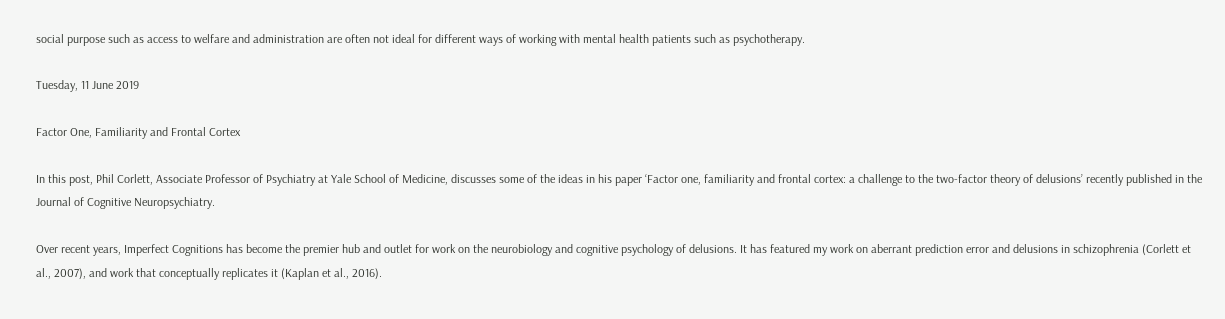social purpose such as access to welfare and administration are often not ideal for different ways of working with mental health patients such as psychotherapy.

Tuesday, 11 June 2019

Factor One, Familiarity and Frontal Cortex

In this post, Phil Corlett, Associate Professor of Psychiatry at Yale School of Medicine, discusses some of the ideas in his paper ‘Factor one, familiarity and frontal cortex: a challenge to the two-factor theory of delusions’ recently published in the Journal of Cognitive Neuropsychiatry.

Over recent years, Imperfect Cognitions has become the premier hub and outlet for work on the neurobiology and cognitive psychology of delusions. It has featured my work on aberrant prediction error and delusions in schizophrenia (Corlett et al., 2007), and work that conceptually replicates it (Kaplan et al., 2016).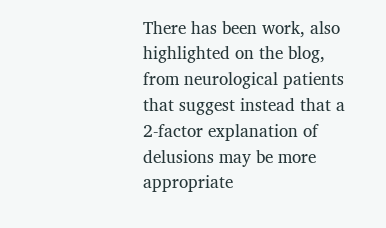There has been work, also highlighted on the blog, from neurological patients that suggest instead that a 2-factor explanation of delusions may be more appropriate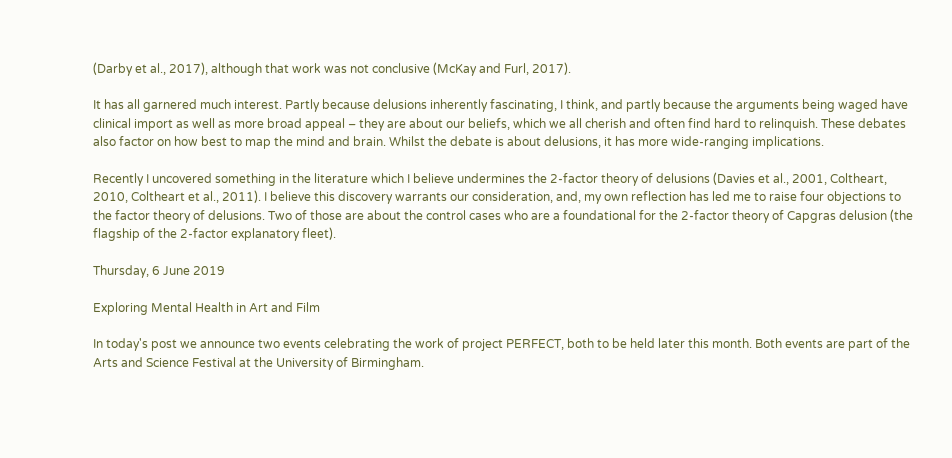(Darby et al., 2017), although that work was not conclusive (McKay and Furl, 2017).

It has all garnered much interest. Partly because delusions inherently fascinating, I think, and partly because the arguments being waged have clinical import as well as more broad appeal – they are about our beliefs, which we all cherish and often find hard to relinquish. These debates also factor on how best to map the mind and brain. Whilst the debate is about delusions, it has more wide-ranging implications.

Recently I uncovered something in the literature which I believe undermines the 2-factor theory of delusions (Davies et al., 2001, Coltheart, 2010, Coltheart et al., 2011). I believe this discovery warrants our consideration, and, my own reflection has led me to raise four objections to the factor theory of delusions. Two of those are about the control cases who are a foundational for the 2-factor theory of Capgras delusion (the flagship of the 2-factor explanatory fleet).

Thursday, 6 June 2019

Exploring Mental Health in Art and Film

In today's post we announce two events celebrating the work of project PERFECT, both to be held later this month. Both events are part of the Arts and Science Festival at the University of Birmingham.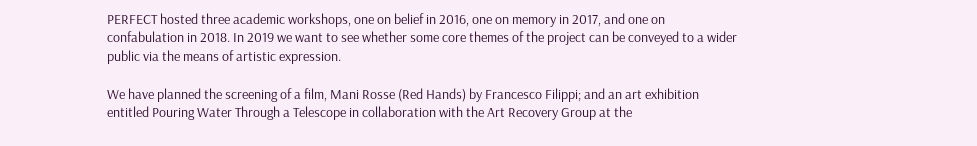PERFECT hosted three academic workshops, one on belief in 2016, one on memory in 2017, and one on confabulation in 2018. In 2019 we want to see whether some core themes of the project can be conveyed to a wider public via the means of artistic expression.

We have planned the screening of a film, Mani Rosse (Red Hands) by Francesco Filippi; and an art exhibition entitled Pouring Water Through a Telescope in collaboration with the Art Recovery Group at the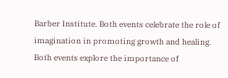Barber Institute. Both events celebrate the role of imagination in promoting growth and healing. Both events explore the importance of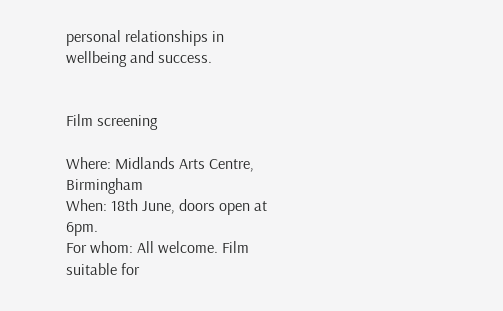personal relationships in wellbeing and success.


Film screening

Where: Midlands Arts Centre, Birmingham
When: 18th June, doors open at 6pm.
For whom: All welcome. Film suitable for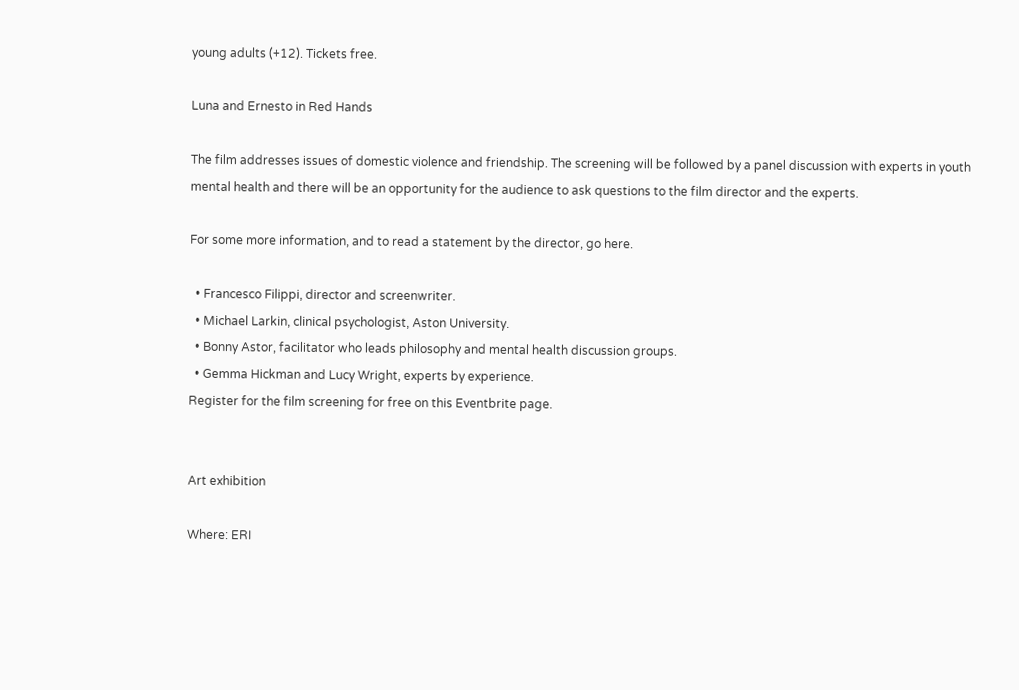young adults (+12). Tickets free.

Luna and Ernesto in Red Hands

The film addresses issues of domestic violence and friendship. The screening will be followed by a panel discussion with experts in youth mental health and there will be an opportunity for the audience to ask questions to the film director and the experts.

For some more information, and to read a statement by the director, go here.

  • Francesco Filippi, director and screenwriter.
  • Michael Larkin, clinical psychologist, Aston University.
  • Bonny Astor, facilitator who leads philosophy and mental health discussion groups.
  • Gemma Hickman and Lucy Wright, experts by experience.
Register for the film screening for free on this Eventbrite page.


Art exhibition

Where: ERI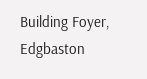Building Foyer, Edgbaston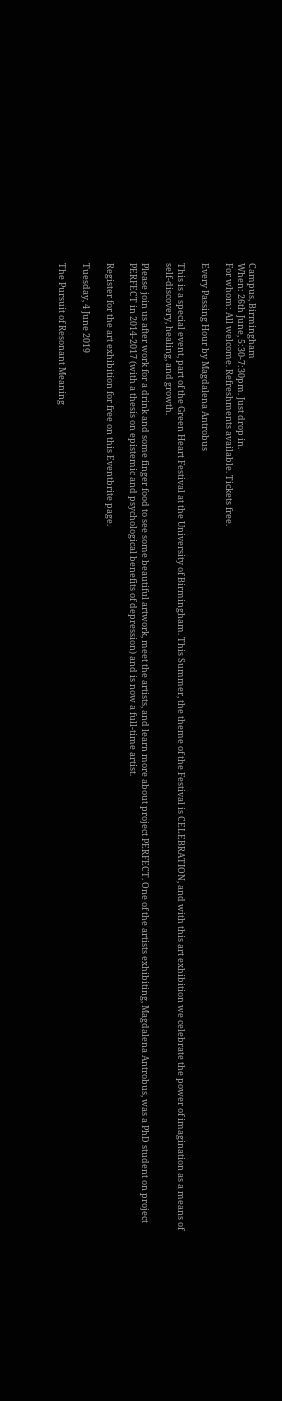Campus, Birmingham
When: 26th June, 5:30-7:30pm. Just drop in.
For whom: All welcome. Refreshments available. Tickets free.

Every Passing Hour by Magdalena Antrobus

This is a special event, part of the Green Heart Festival at the University of Birmingham. This Summer, the theme of the Festival is CELEBRATION, and with this art exhibition we celebrate the power of imagination as a means of self-discovery, healing, and growth.

Please join us after work for a drink and some finger food to see some beautiful artwork, meet the artists, and learn more about project PERFECT. One of the artists exhibiting, Magdalena Antrobus, was a PhD student on project PERFECT in 2014-2017 (with a thesis on epistemic and psychological benefits of depression) and is now a full-time artist.

Register for the art exhibition for free on this Eventbrite page.

Tuesday, 4 June 2019

The Pursuit of Resonant Meaning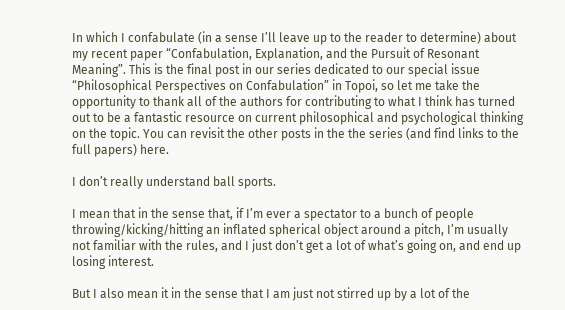In which I confabulate (in a sense I’ll leave up to the reader to determine) about my recent paper “Confabulation, Explanation, and the Pursuit of Resonant Meaning”. This is the final post in our series dedicated to our special issue “Philosophical Perspectives on Confabulation” in Topoi, so let me take the opportunity to thank all of the authors for contributing to what I think has turned out to be a fantastic resource on current philosophical and psychological thinking on the topic. You can revisit the other posts in the the series (and find links to the full papers) here.

I don’t really understand ball sports.

I mean that in the sense that, if I’m ever a spectator to a bunch of people throwing/kicking/hitting an inflated spherical object around a pitch, I’m usually not familiar with the rules, and I just don’t get a lot of what’s going on, and end up losing interest.

But I also mean it in the sense that I am just not stirred up by a lot of the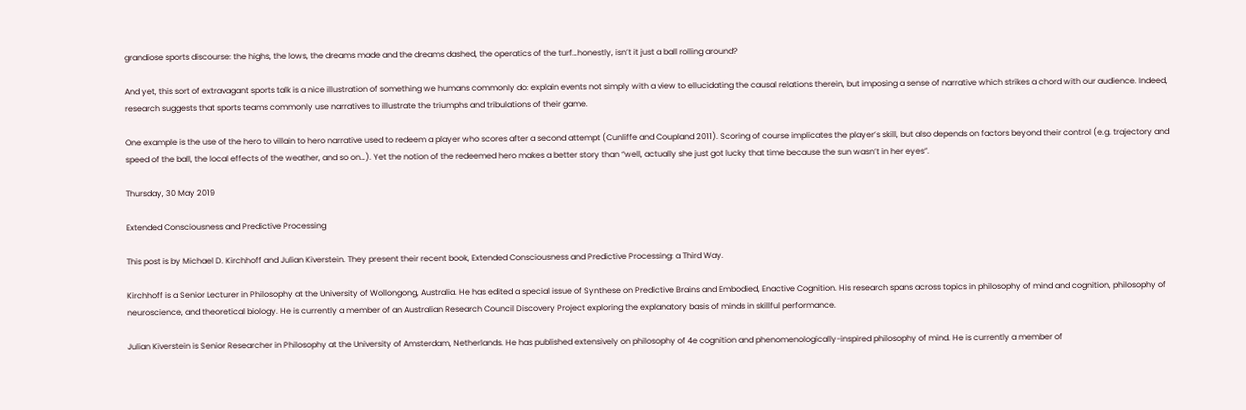grandiose sports discourse: the highs, the lows, the dreams made and the dreams dashed, the operatics of the turf…honestly, isn’t it just a ball rolling around?

And yet, this sort of extravagant sports talk is a nice illustration of something we humans commonly do: explain events not simply with a view to ellucidating the causal relations therein, but imposing a sense of narrative which strikes a chord with our audience. Indeed, research suggests that sports teams commonly use narratives to illustrate the triumphs and tribulations of their game.

One example is the use of the hero to villain to hero narrative used to redeem a player who scores after a second attempt (Cunliffe and Coupland 2011). Scoring of course implicates the player’s skill, but also depends on factors beyond their control (e.g. trajectory and speed of the ball, the local effects of the weather, and so on…). Yet the notion of the redeemed hero makes a better story than “well, actually she just got lucky that time because the sun wasn’t in her eyes”.

Thursday, 30 May 2019

Extended Consciousness and Predictive Processing

This post is by Michael D. Kirchhoff and Julian Kiverstein. They present their recent book, Extended Consciousness and Predictive Processing: a Third Way.

Kirchhoff is a Senior Lecturer in Philosophy at the University of Wollongong, Australia. He has edited a special issue of Synthese on Predictive Brains and Embodied, Enactive Cognition. His research spans across topics in philosophy of mind and cognition, philosophy of neuroscience, and theoretical biology. He is currently a member of an Australian Research Council Discovery Project exploring the explanatory basis of minds in skillful performance.

Julian Kiverstein is Senior Researcher in Philosophy at the University of Amsterdam, Netherlands. He has published extensively on philosophy of 4e cognition and phenomenologically-inspired philosophy of mind. He is currently a member of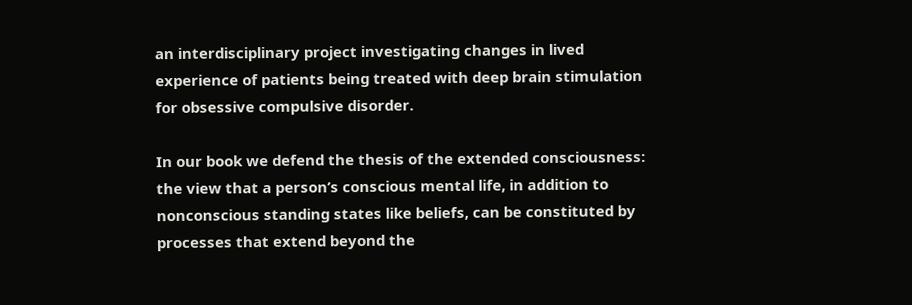an interdisciplinary project investigating changes in lived experience of patients being treated with deep brain stimulation for obsessive compulsive disorder.

In our book we defend the thesis of the extended consciousness: the view that a person’s conscious mental life, in addition to nonconscious standing states like beliefs, can be constituted by processes that extend beyond the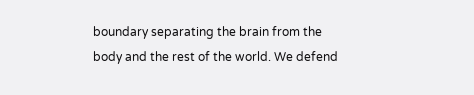boundary separating the brain from the body and the rest of the world. We defend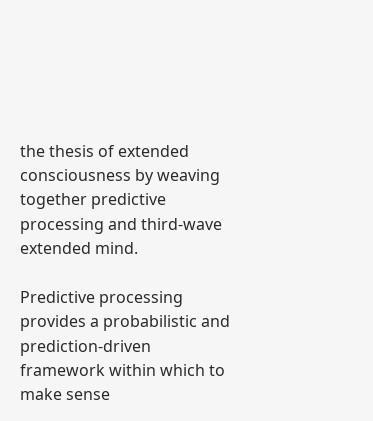the thesis of extended consciousness by weaving together predictive processing and third-wave extended mind.

Predictive processing provides a probabilistic and prediction-driven framework within which to make sense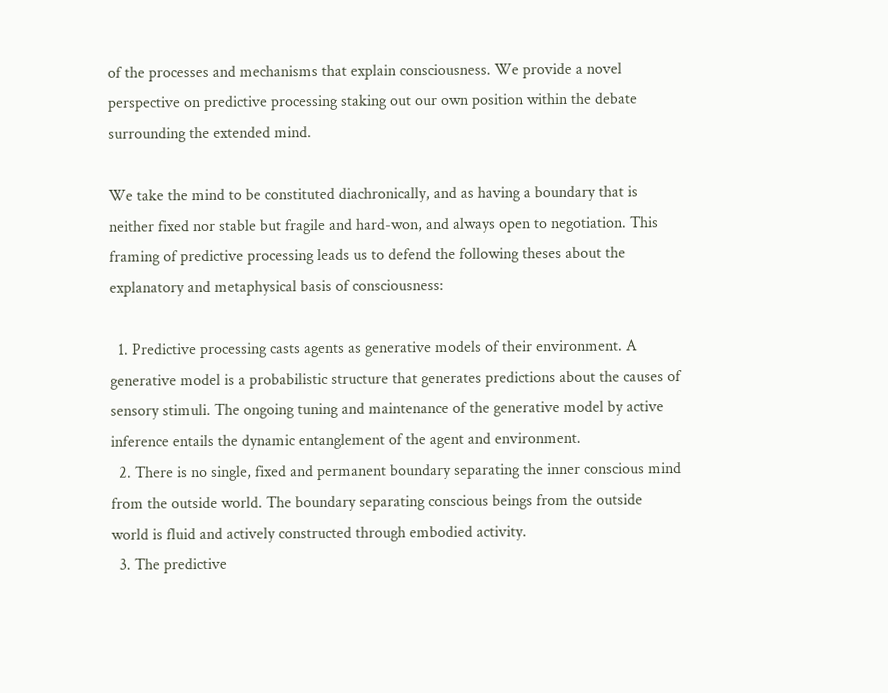of the processes and mechanisms that explain consciousness. We provide a novel perspective on predictive processing staking out our own position within the debate surrounding the extended mind.

We take the mind to be constituted diachronically, and as having a boundary that is neither fixed nor stable but fragile and hard-won, and always open to negotiation. This framing of predictive processing leads us to defend the following theses about the explanatory and metaphysical basis of consciousness:

  1. Predictive processing casts agents as generative models of their environment. A generative model is a probabilistic structure that generates predictions about the causes of sensory stimuli. The ongoing tuning and maintenance of the generative model by active inference entails the dynamic entanglement of the agent and environment.
  2. There is no single, fixed and permanent boundary separating the inner conscious mind from the outside world. The boundary separating conscious beings from the outside world is fluid and actively constructed through embodied activity.
  3. The predictive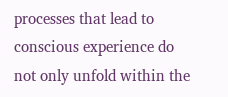processes that lead to conscious experience do not only unfold within the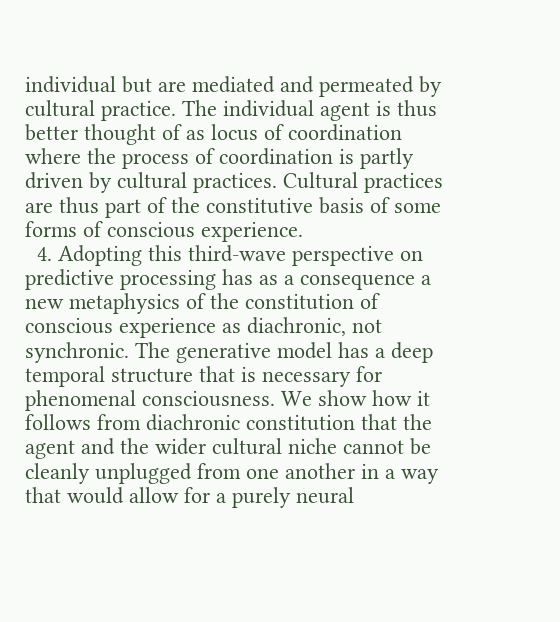individual but are mediated and permeated by cultural practice. The individual agent is thus better thought of as locus of coordination where the process of coordination is partly driven by cultural practices. Cultural practices are thus part of the constitutive basis of some forms of conscious experience.
  4. Adopting this third-wave perspective on predictive processing has as a consequence a new metaphysics of the constitution of conscious experience as diachronic, not synchronic. The generative model has a deep temporal structure that is necessary for phenomenal consciousness. We show how it follows from diachronic constitution that the agent and the wider cultural niche cannot be cleanly unplugged from one another in a way that would allow for a purely neural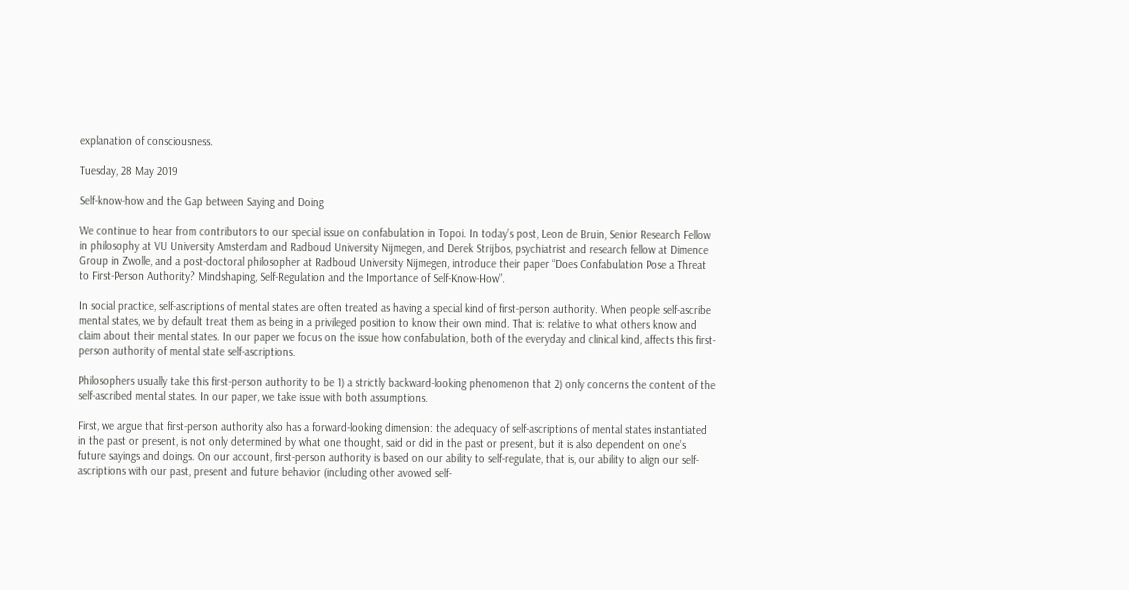explanation of consciousness.

Tuesday, 28 May 2019

Self-know-how and the Gap between Saying and Doing

We continue to hear from contributors to our special issue on confabulation in Topoi. In today’s post, Leon de Bruin, Senior Research Fellow in philosophy at VU University Amsterdam and Radboud University Nijmegen, and Derek Strijbos, psychiatrist and research fellow at Dimence Group in Zwolle, and a post-doctoral philosopher at Radboud University Nijmegen, introduce their paper “Does Confabulation Pose a Threat to First-Person Authority? Mindshaping, Self-Regulation and the Importance of Self-Know-How”.

In social practice, self-ascriptions of mental states are often treated as having a special kind of first-person authority. When people self-ascribe mental states, we by default treat them as being in a privileged position to know their own mind. That is: relative to what others know and claim about their mental states. In our paper we focus on the issue how confabulation, both of the everyday and clinical kind, affects this first-person authority of mental state self-ascriptions.

Philosophers usually take this first-person authority to be 1) a strictly backward-looking phenomenon that 2) only concerns the content of the self-ascribed mental states. In our paper, we take issue with both assumptions.

First, we argue that first-person authority also has a forward-looking dimension: the adequacy of self-ascriptions of mental states instantiated in the past or present, is not only determined by what one thought, said or did in the past or present, but it is also dependent on one’s future sayings and doings. On our account, first-person authority is based on our ability to self-regulate, that is, our ability to align our self-ascriptions with our past, present and future behavior (including other avowed self-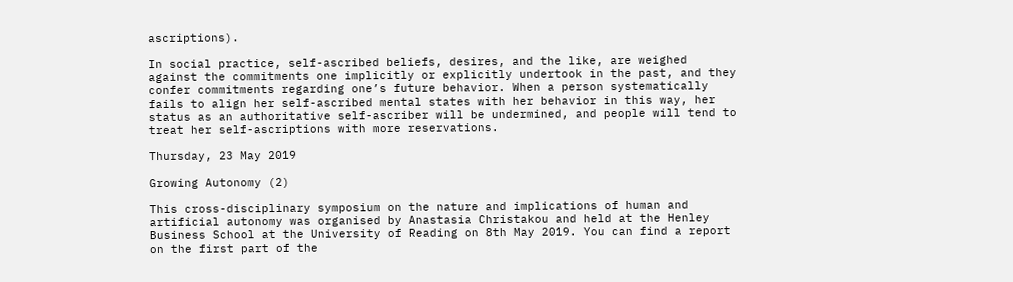ascriptions).

In social practice, self-ascribed beliefs, desires, and the like, are weighed against the commitments one implicitly or explicitly undertook in the past, and they confer commitments regarding one’s future behavior. When a person systematically fails to align her self-ascribed mental states with her behavior in this way, her status as an authoritative self-ascriber will be undermined, and people will tend to treat her self-ascriptions with more reservations.

Thursday, 23 May 2019

Growing Autonomy (2)

This cross-disciplinary symposium on the nature and implications of human and artificial autonomy was organised by Anastasia Christakou and held at the Henley Business School at the University of Reading on 8th May 2019. You can find a report on the first part of the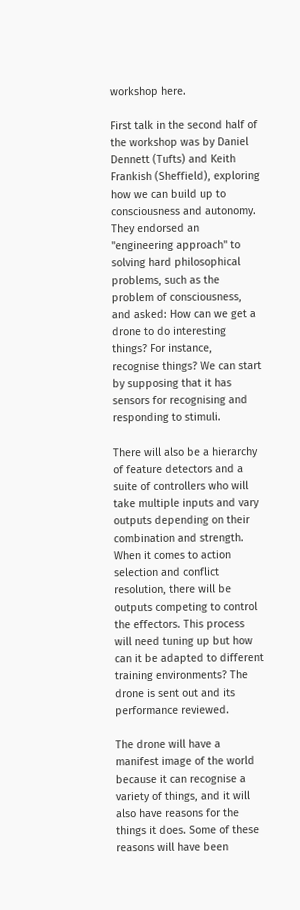workshop here.

First talk in the second half of the workshop was by Daniel Dennett (Tufts) and Keith Frankish (Sheffield), exploring how we can build up to consciousness and autonomy. They endorsed an "engineering approach" to solving hard philosophical problems, such as the problem of consciousness, and asked: How can we get a drone to do interesting things? For instance, recognise things? We can start by supposing that it has sensors for recognising and responding to stimuli.

There will also be a hierarchy of feature detectors and a suite of controllers who will take multiple inputs and vary outputs depending on their combination and strength. When it comes to action selection and conflict resolution, there will be outputs competing to control the effectors. This process will need tuning up but how can it be adapted to different training environments? The drone is sent out and its performance reviewed.

The drone will have a manifest image of the world because it can recognise a variety of things, and it will also have reasons for the things it does. Some of these reasons will have been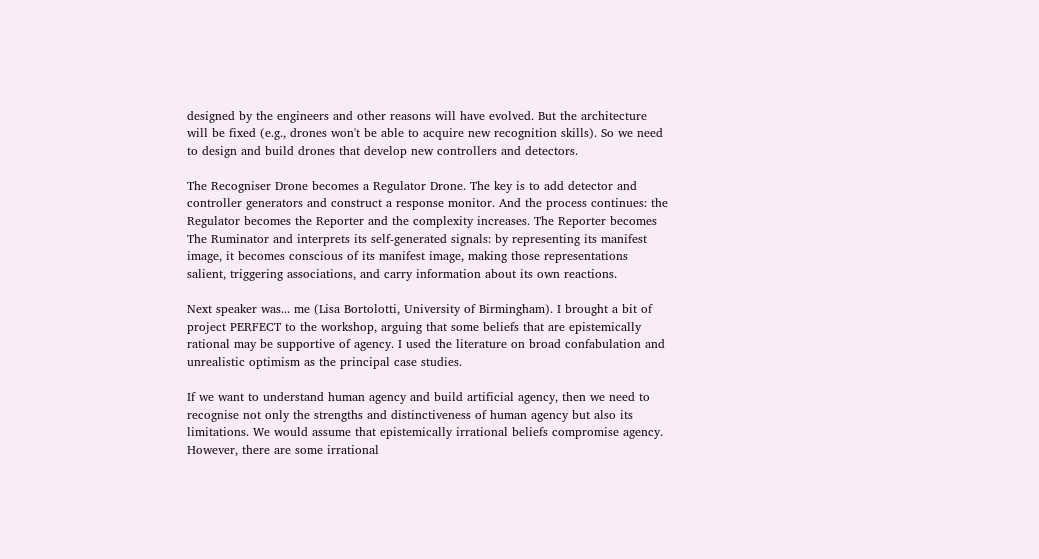designed by the engineers and other reasons will have evolved. But the architecture will be fixed (e.g., drones won't be able to acquire new recognition skills). So we need to design and build drones that develop new controllers and detectors.

The Recogniser Drone becomes a Regulator Drone. The key is to add detector and controller generators and construct a response monitor. And the process continues: the Regulator becomes the Reporter and the complexity increases. The Reporter becomes The Ruminator and interprets its self-generated signals: by representing its manifest image, it becomes conscious of its manifest image, making those representations salient, triggering associations, and carry information about its own reactions.

Next speaker was... me (Lisa Bortolotti, University of Birmingham). I brought a bit of project PERFECT to the workshop, arguing that some beliefs that are epistemically rational may be supportive of agency. I used the literature on broad confabulation and unrealistic optimism as the principal case studies.

If we want to understand human agency and build artificial agency, then we need to recognise not only the strengths and distinctiveness of human agency but also its limitations. We would assume that epistemically irrational beliefs compromise agency. However, there are some irrational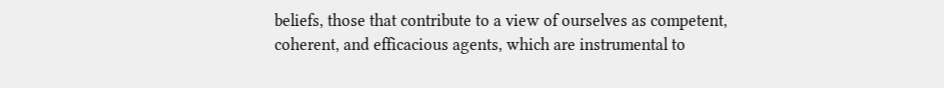beliefs, those that contribute to a view of ourselves as competent, coherent, and efficacious agents, which are instrumental to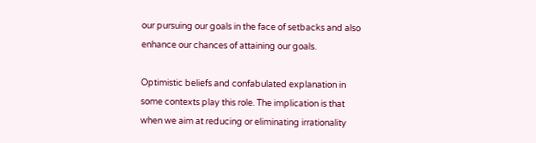our pursuing our goals in the face of setbacks and also enhance our chances of attaining our goals.

Optimistic beliefs and confabulated explanation in some contexts play this role. The implication is that when we aim at reducing or eliminating irrationality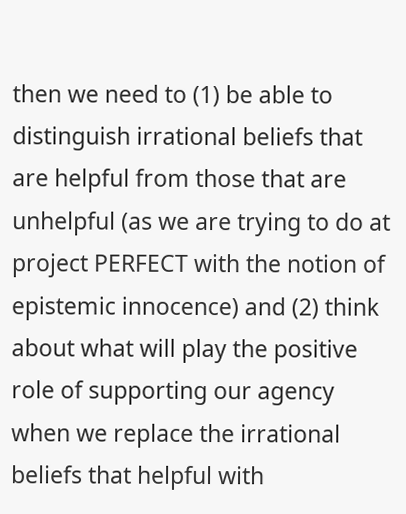then we need to (1) be able to distinguish irrational beliefs that are helpful from those that are unhelpful (as we are trying to do at project PERFECT with the notion of epistemic innocence) and (2) think about what will play the positive role of supporting our agency when we replace the irrational beliefs that helpful with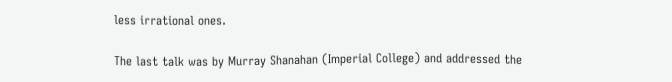less irrational ones.

The last talk was by Murray Shanahan (Imperial College) and addressed the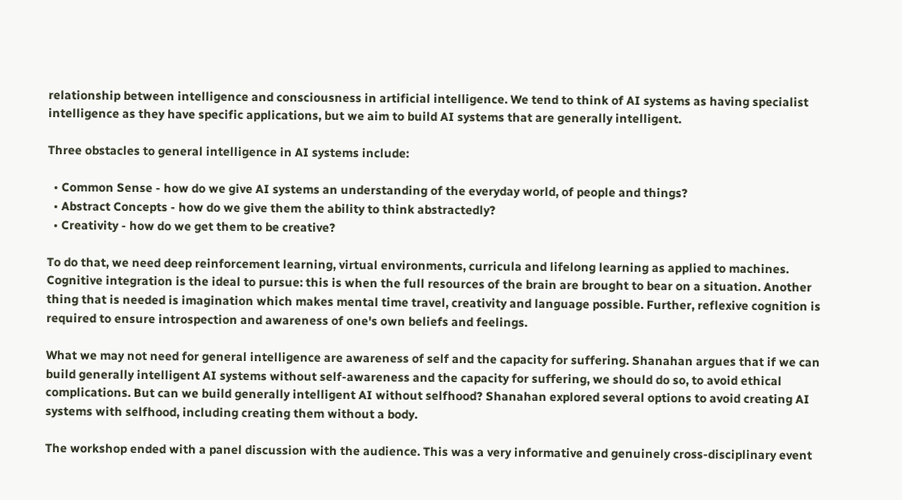relationship between intelligence and consciousness in artificial intelligence. We tend to think of AI systems as having specialist intelligence as they have specific applications, but we aim to build AI systems that are generally intelligent.

Three obstacles to general intelligence in AI systems include:

  • Common Sense - how do we give AI systems an understanding of the everyday world, of people and things?
  • Abstract Concepts - how do we give them the ability to think abstractedly?
  • Creativity - how do we get them to be creative?

To do that, we need deep reinforcement learning, virtual environments, curricula and lifelong learning as applied to machines. Cognitive integration is the ideal to pursue: this is when the full resources of the brain are brought to bear on a situation. Another thing that is needed is imagination which makes mental time travel, creativity and language possible. Further, reflexive cognition is required to ensure introspection and awareness of one's own beliefs and feelings.

What we may not need for general intelligence are awareness of self and the capacity for suffering. Shanahan argues that if we can build generally intelligent AI systems without self-awareness and the capacity for suffering, we should do so, to avoid ethical complications. But can we build generally intelligent AI without selfhood? Shanahan explored several options to avoid creating AI systems with selfhood, including creating them without a body.

The workshop ended with a panel discussion with the audience. This was a very informative and genuinely cross-disciplinary event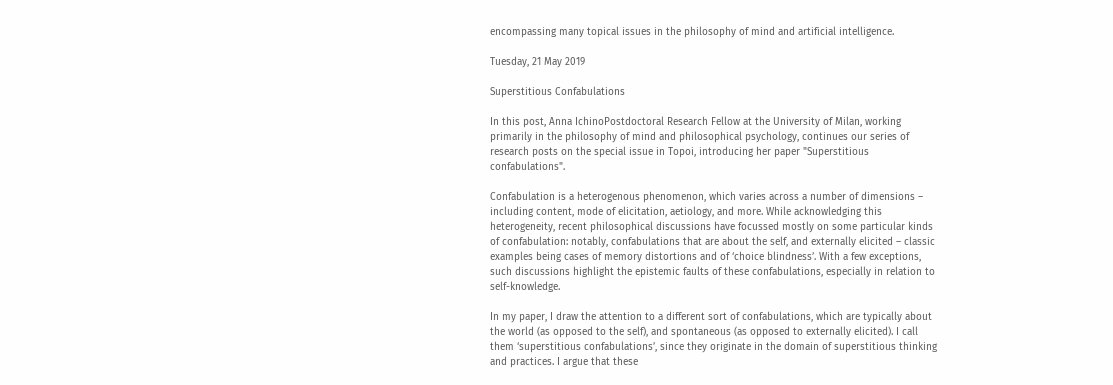encompassing many topical issues in the philosophy of mind and artificial intelligence.

Tuesday, 21 May 2019

Superstitious Confabulations

In this post, Anna IchinoPostdoctoral Research Fellow at the University of Milan, working primarily in the philosophy of mind and philosophical psychology, continues our series of research posts on the special issue in Topoi, introducing her paper "Superstitious confabulations".

Confabulation is a heterogenous phenomenon, which varies across a number of dimensions – including content, mode of elicitation, aetiology, and more. While acknowledging this heterogeneity, recent philosophical discussions have focussed mostly on some particular kinds of confabulation: notably, confabulations that are about the self, and externally elicited – classic examples being cases of memory distortions and of ‘choice blindness’. With a few exceptions, such discussions highlight the epistemic faults of these confabulations, especially in relation to self-knowledge.

In my paper, I draw the attention to a different sort of confabulations, which are typically about the world (as opposed to the self), and spontaneous (as opposed to externally elicited). I call them ‘superstitious confabulations’, since they originate in the domain of superstitious thinking and practices. I argue that these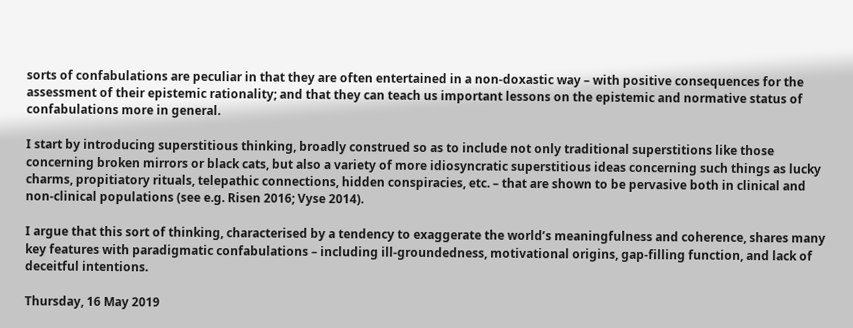sorts of confabulations are peculiar in that they are often entertained in a non-doxastic way – with positive consequences for the assessment of their epistemic rationality; and that they can teach us important lessons on the epistemic and normative status of confabulations more in general.

I start by introducing superstitious thinking, broadly construed so as to include not only traditional superstitions like those concerning broken mirrors or black cats, but also a variety of more idiosyncratic superstitious ideas concerning such things as lucky charms, propitiatory rituals, telepathic connections, hidden conspiracies, etc. – that are shown to be pervasive both in clinical and non-clinical populations (see e.g. Risen 2016; Vyse 2014).

I argue that this sort of thinking, characterised by a tendency to exaggerate the world’s meaningfulness and coherence, shares many key features with paradigmatic confabulations – including ill-groundedness, motivational origins, gap-filling function, and lack of deceitful intentions.

Thursday, 16 May 2019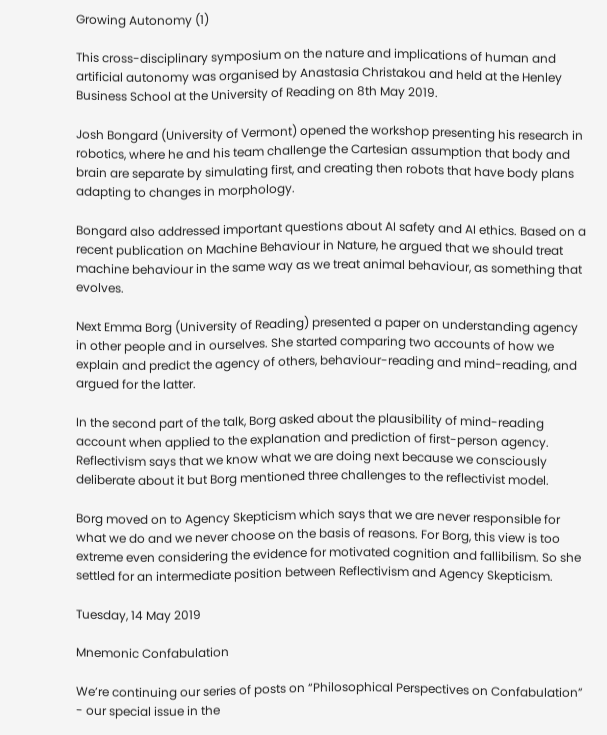Growing Autonomy (1)

This cross-disciplinary symposium on the nature and implications of human and artificial autonomy was organised by Anastasia Christakou and held at the Henley Business School at the University of Reading on 8th May 2019.

Josh Bongard (University of Vermont) opened the workshop presenting his research in robotics, where he and his team challenge the Cartesian assumption that body and brain are separate by simulating first, and creating then robots that have body plans adapting to changes in morphology.

Bongard also addressed important questions about AI safety and AI ethics. Based on a recent publication on Machine Behaviour in Nature, he argued that we should treat machine behaviour in the same way as we treat animal behaviour, as something that evolves.

Next Emma Borg (University of Reading) presented a paper on understanding agency in other people and in ourselves. She started comparing two accounts of how we explain and predict the agency of others, behaviour-reading and mind-reading, and argued for the latter.

In the second part of the talk, Borg asked about the plausibility of mind-reading account when applied to the explanation and prediction of first-person agency. Reflectivism says that we know what we are doing next because we consciously deliberate about it but Borg mentioned three challenges to the reflectivist model.

Borg moved on to Agency Skepticism which says that we are never responsible for what we do and we never choose on the basis of reasons. For Borg, this view is too extreme even considering the evidence for motivated cognition and fallibilism. So she settled for an intermediate position between Reflectivism and Agency Skepticism.

Tuesday, 14 May 2019

Mnemonic Confabulation

We’re continuing our series of posts on “Philosophical Perspectives on Confabulation” - our special issue in the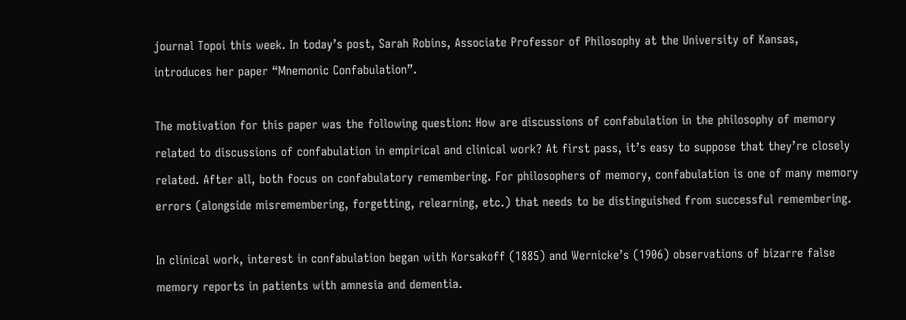journal Topoi this week. In today’s post, Sarah Robins, Associate Professor of Philosophy at the University of Kansas, introduces her paper “Mnemonic Confabulation”.

The motivation for this paper was the following question: How are discussions of confabulation in the philosophy of memory related to discussions of confabulation in empirical and clinical work? At first pass, it’s easy to suppose that they’re closely related. After all, both focus on confabulatory remembering. For philosophers of memory, confabulation is one of many memory errors (alongside misremembering, forgetting, relearning, etc.) that needs to be distinguished from successful remembering.

In clinical work, interest in confabulation began with Korsakoff (1885) and Wernicke’s (1906) observations of bizarre false memory reports in patients with amnesia and dementia.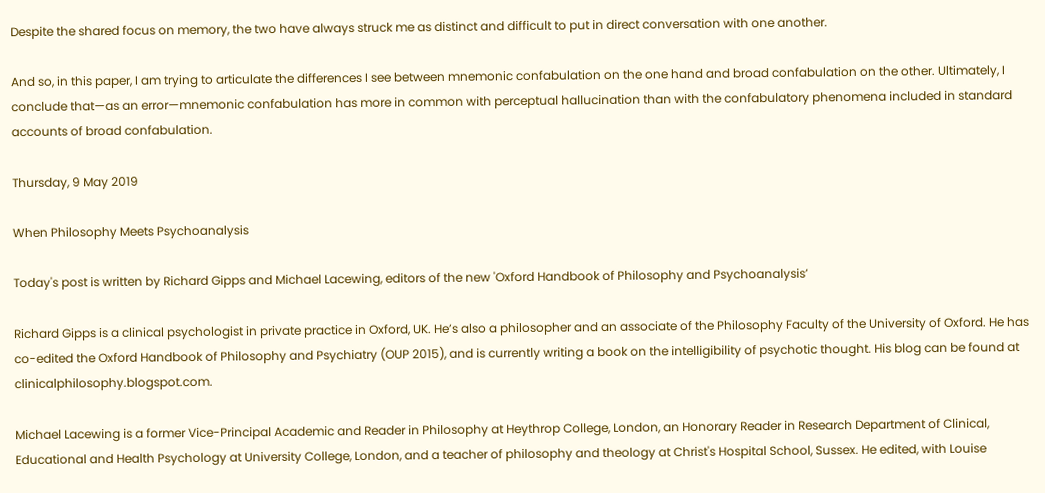Despite the shared focus on memory, the two have always struck me as distinct and difficult to put in direct conversation with one another.

And so, in this paper, I am trying to articulate the differences I see between mnemonic confabulation on the one hand and broad confabulation on the other. Ultimately, I conclude that—as an error—mnemonic confabulation has more in common with perceptual hallucination than with the confabulatory phenomena included in standard accounts of broad confabulation.

Thursday, 9 May 2019

When Philosophy Meets Psychoanalysis

Today's post is written by Richard Gipps and Michael Lacewing, editors of the new 'Oxford Handbook of Philosophy and Psychoanalysis’

Richard Gipps is a clinical psychologist in private practice in Oxford, UK. He’s also a philosopher and an associate of the Philosophy Faculty of the University of Oxford. He has co-edited the Oxford Handbook of Philosophy and Psychiatry (OUP 2015), and is currently writing a book on the intelligibility of psychotic thought. His blog can be found at clinicalphilosophy.blogspot.com.

Michael Lacewing is a former Vice-Principal Academic and Reader in Philosophy at Heythrop College, London, an Honorary Reader in Research Department of Clinical, Educational and Health Psychology at University College, London, and a teacher of philosophy and theology at Christ's Hospital School, Sussex. He edited, with Louise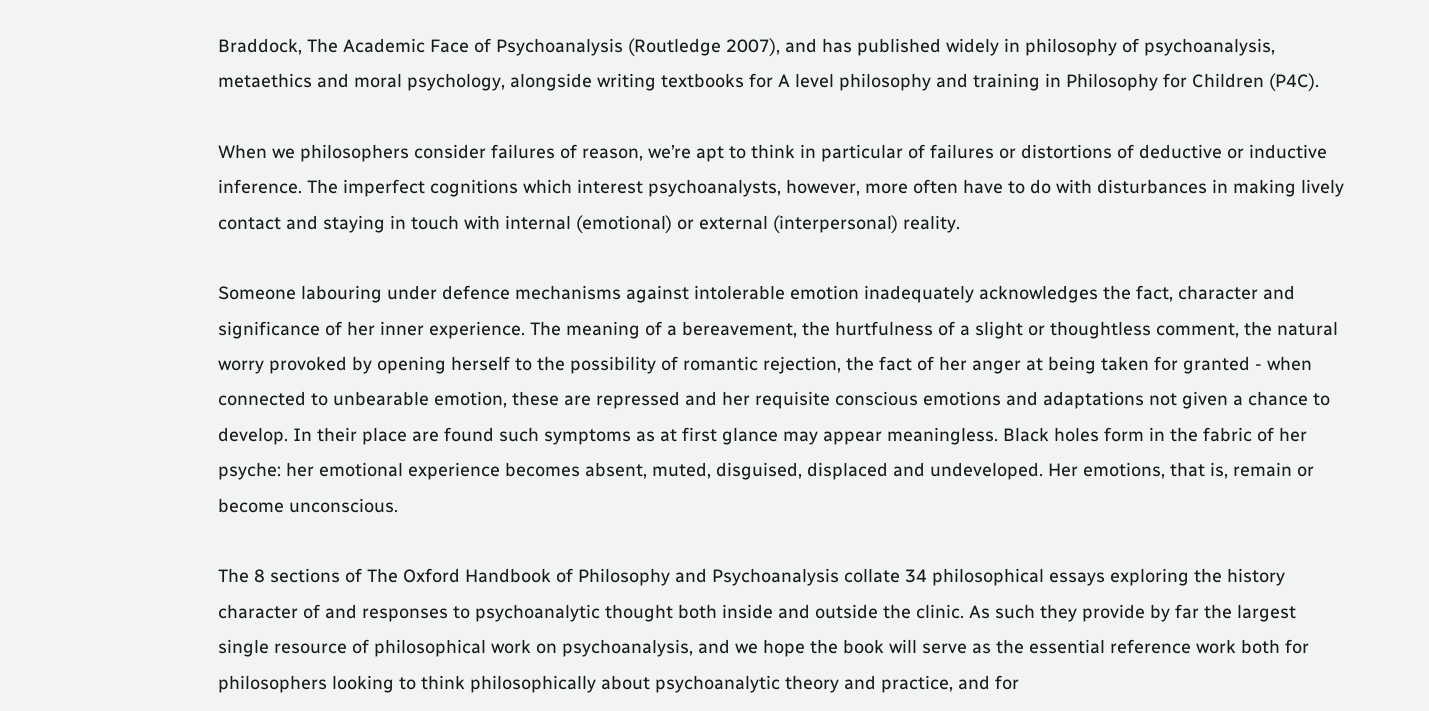Braddock, The Academic Face of Psychoanalysis (Routledge 2007), and has published widely in philosophy of psychoanalysis, metaethics and moral psychology, alongside writing textbooks for A level philosophy and training in Philosophy for Children (P4C).

When we philosophers consider failures of reason, we’re apt to think in particular of failures or distortions of deductive or inductive inference. The imperfect cognitions which interest psychoanalysts, however, more often have to do with disturbances in making lively contact and staying in touch with internal (emotional) or external (interpersonal) reality.

Someone labouring under defence mechanisms against intolerable emotion inadequately acknowledges the fact, character and significance of her inner experience. The meaning of a bereavement, the hurtfulness of a slight or thoughtless comment, the natural worry provoked by opening herself to the possibility of romantic rejection, the fact of her anger at being taken for granted - when connected to unbearable emotion, these are repressed and her requisite conscious emotions and adaptations not given a chance to develop. In their place are found such symptoms as at first glance may appear meaningless. Black holes form in the fabric of her psyche: her emotional experience becomes absent, muted, disguised, displaced and undeveloped. Her emotions, that is, remain or become unconscious.

The 8 sections of The Oxford Handbook of Philosophy and Psychoanalysis collate 34 philosophical essays exploring the history character of and responses to psychoanalytic thought both inside and outside the clinic. As such they provide by far the largest single resource of philosophical work on psychoanalysis, and we hope the book will serve as the essential reference work both for philosophers looking to think philosophically about psychoanalytic theory and practice, and for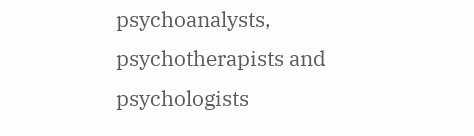psychoanalysts, psychotherapists and psychologists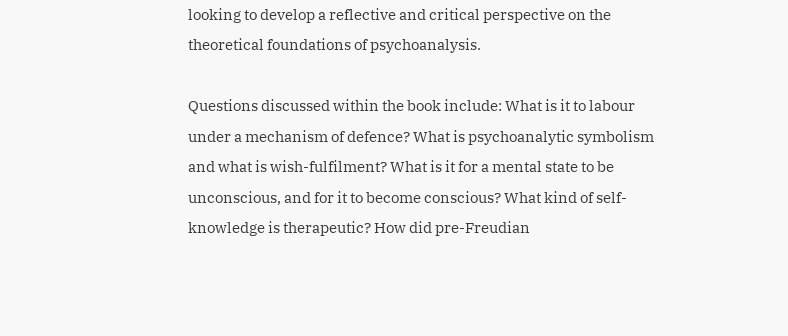looking to develop a reflective and critical perspective on the theoretical foundations of psychoanalysis.

Questions discussed within the book include: What is it to labour under a mechanism of defence? What is psychoanalytic symbolism and what is wish-fulfilment? What is it for a mental state to be unconscious, and for it to become conscious? What kind of self-knowledge is therapeutic? How did pre-Freudian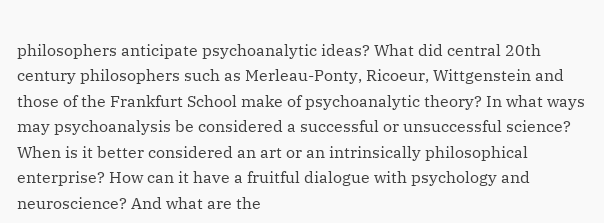philosophers anticipate psychoanalytic ideas? What did central 20th century philosophers such as Merleau-Ponty, Ricoeur, Wittgenstein and those of the Frankfurt School make of psychoanalytic theory? In what ways may psychoanalysis be considered a successful or unsuccessful science? When is it better considered an art or an intrinsically philosophical enterprise? How can it have a fruitful dialogue with psychology and neuroscience? And what are the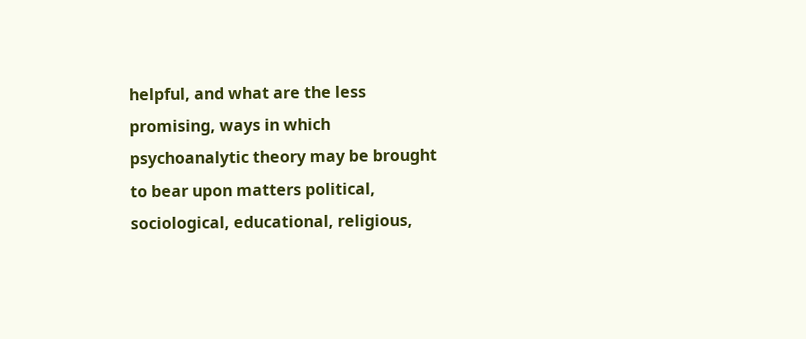helpful, and what are the less promising, ways in which psychoanalytic theory may be brought to bear upon matters political, sociological, educational, religious,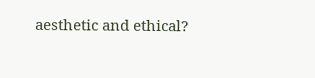aesthetic and ethical?